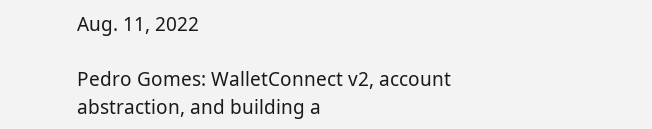Aug. 11, 2022

Pedro Gomes: WalletConnect v2, account abstraction, and building a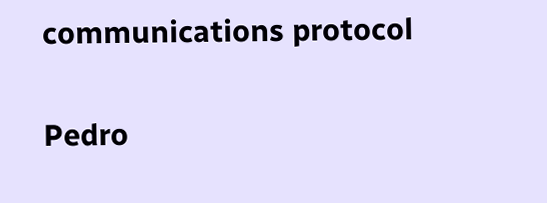communications protocol

Pedro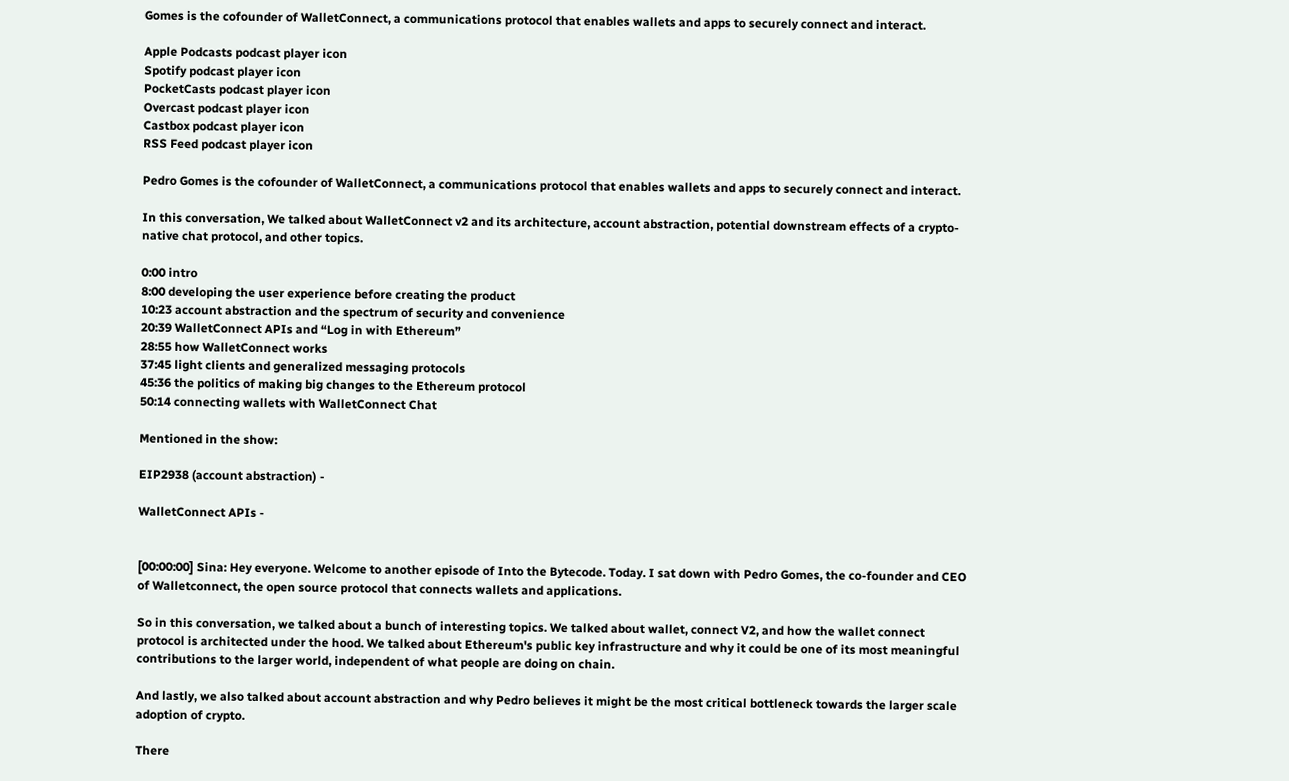Gomes is the cofounder of WalletConnect, a communications protocol that enables wallets and apps to securely connect and interact.

Apple Podcasts podcast player icon
Spotify podcast player icon
PocketCasts podcast player icon
Overcast podcast player icon
Castbox podcast player icon
RSS Feed podcast player icon

Pedro Gomes is the cofounder of WalletConnect, a communications protocol that enables wallets and apps to securely connect and interact.

In this conversation, We talked about WalletConnect v2 and its architecture, account abstraction, potential downstream effects of a crypto-native chat protocol, and other topics.

0:00 intro
8:00 developing the user experience before creating the product
10:23 account abstraction and the spectrum of security and convenience
20:39 WalletConnect APIs and “Log in with Ethereum”
28:55 how WalletConnect works
37:45 light clients and generalized messaging protocols
45:36 the politics of making big changes to the Ethereum protocol
50:14 connecting wallets with WalletConnect Chat

Mentioned in the show:

EIP2938 (account abstraction) -

WalletConnect APIs -


[00:00:00] Sina: Hey everyone. Welcome to another episode of Into the Bytecode. Today. I sat down with Pedro Gomes, the co-founder and CEO of Walletconnect, the open source protocol that connects wallets and applications.

So in this conversation, we talked about a bunch of interesting topics. We talked about wallet, connect V2, and how the wallet connect protocol is architected under the hood. We talked about Ethereum's public key infrastructure and why it could be one of its most meaningful contributions to the larger world, independent of what people are doing on chain.

And lastly, we also talked about account abstraction and why Pedro believes it might be the most critical bottleneck towards the larger scale adoption of crypto.

There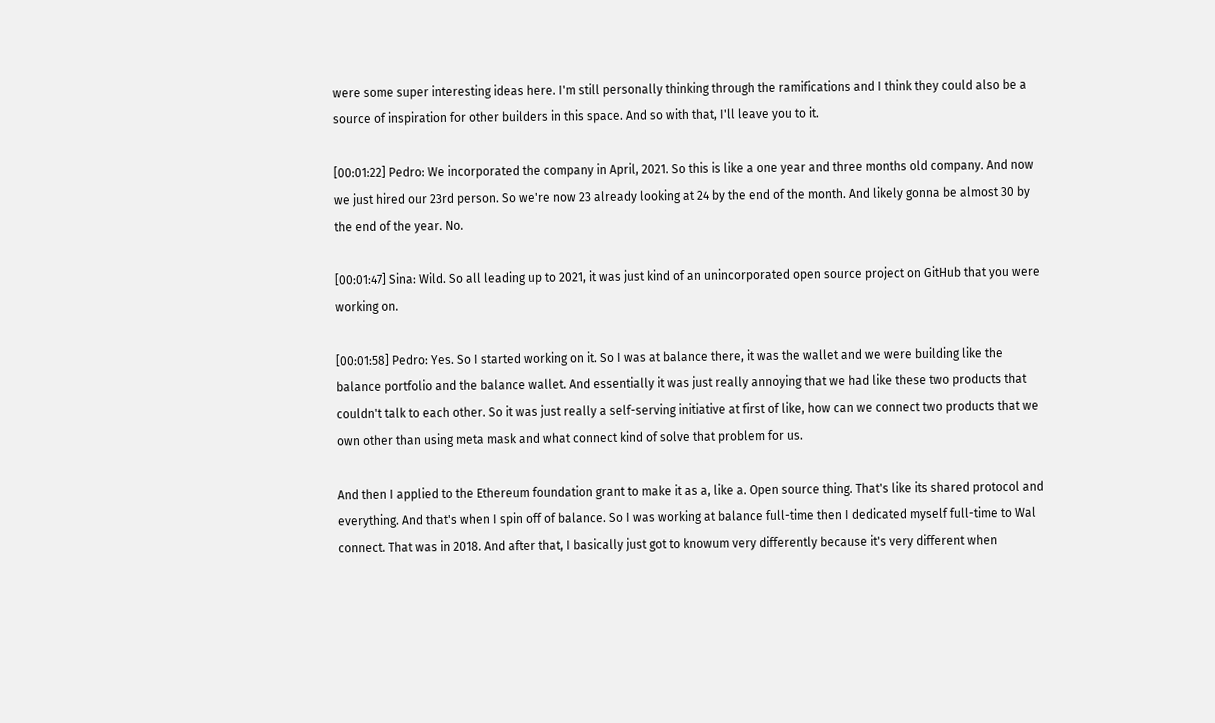were some super interesting ideas here. I'm still personally thinking through the ramifications and I think they could also be a source of inspiration for other builders in this space. And so with that, I'll leave you to it.

[00:01:22] Pedro: We incorporated the company in April, 2021. So this is like a one year and three months old company. And now we just hired our 23rd person. So we're now 23 already looking at 24 by the end of the month. And likely gonna be almost 30 by the end of the year. No.

[00:01:47] Sina: Wild. So all leading up to 2021, it was just kind of an unincorporated open source project on GitHub that you were working on.

[00:01:58] Pedro: Yes. So I started working on it. So I was at balance there, it was the wallet and we were building like the balance portfolio and the balance wallet. And essentially it was just really annoying that we had like these two products that couldn't talk to each other. So it was just really a self-serving initiative at first of like, how can we connect two products that we own other than using meta mask and what connect kind of solve that problem for us.

And then I applied to the Ethereum foundation grant to make it as a, like a. Open source thing. That's like its shared protocol and everything. And that's when I spin off of balance. So I was working at balance full-time then I dedicated myself full-time to Wal connect. That was in 2018. And after that, I basically just got to knowum very differently because it's very different when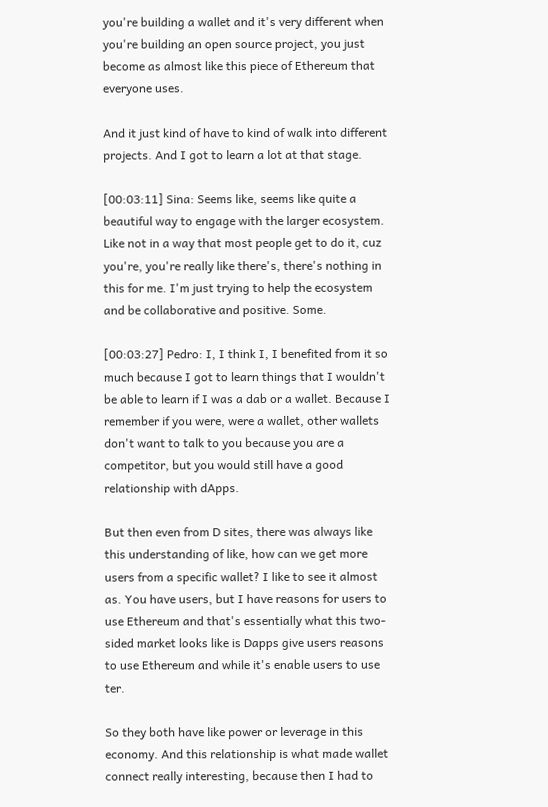you're building a wallet and it's very different when you're building an open source project, you just become as almost like this piece of Ethereum that everyone uses.

And it just kind of have to kind of walk into different projects. And I got to learn a lot at that stage.

[00:03:11] Sina: Seems like, seems like quite a beautiful way to engage with the larger ecosystem. Like not in a way that most people get to do it, cuz you're, you're really like there's, there's nothing in this for me. I'm just trying to help the ecosystem and be collaborative and positive. Some.

[00:03:27] Pedro: I, I think I, I benefited from it so much because I got to learn things that I wouldn't be able to learn if I was a dab or a wallet. Because I remember if you were, were a wallet, other wallets don't want to talk to you because you are a competitor, but you would still have a good relationship with dApps.

But then even from D sites, there was always like this understanding of like, how can we get more users from a specific wallet? I like to see it almost as. You have users, but I have reasons for users to use Ethereum and that's essentially what this two-sided market looks like is Dapps give users reasons to use Ethereum and while it's enable users to use ter.

So they both have like power or leverage in this economy. And this relationship is what made wallet connect really interesting, because then I had to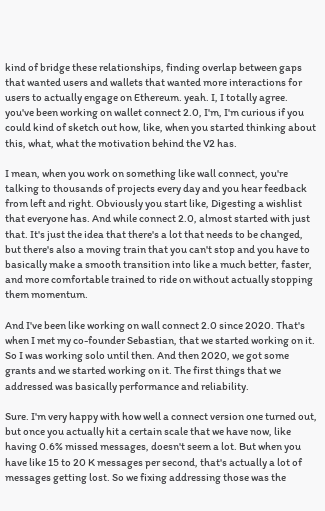kind of bridge these relationships, finding overlap between gaps that wanted users and wallets that wanted more interactions for users to actually engage on Ethereum. yeah. I, I totally agree. you've been working on wallet connect 2.0, I'm, I'm curious if you could kind of sketch out how, like, when you started thinking about this, what, what the motivation behind the V2 has.

I mean, when you work on something like wall connect, you're talking to thousands of projects every day and you hear feedback from left and right. Obviously you start like, Digesting a wishlist that everyone has. And while connect 2.0, almost started with just that. It's just the idea that there's a lot that needs to be changed, but there's also a moving train that you can't stop and you have to basically make a smooth transition into like a much better, faster, and more comfortable trained to ride on without actually stopping them momentum.

And I've been like working on wall connect 2.0 since 2020. That's when I met my co-founder Sebastian, that we started working on it. So I was working solo until then. And then 2020, we got some grants and we started working on it. The first things that we addressed was basically performance and reliability.

Sure. I'm very happy with how well a connect version one turned out, but once you actually hit a certain scale that we have now, like having 0.6% missed messages, doesn't seem a lot. But when you have like 15 to 20 K messages per second, that's actually a lot of messages getting lost. So we fixing addressing those was the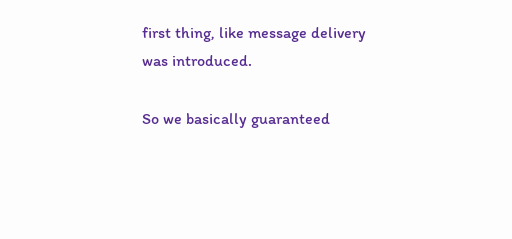first thing, like message delivery was introduced.

So we basically guaranteed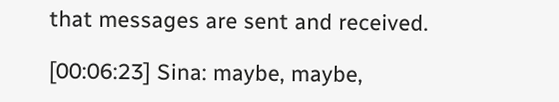that messages are sent and received.

[00:06:23] Sina: maybe, maybe,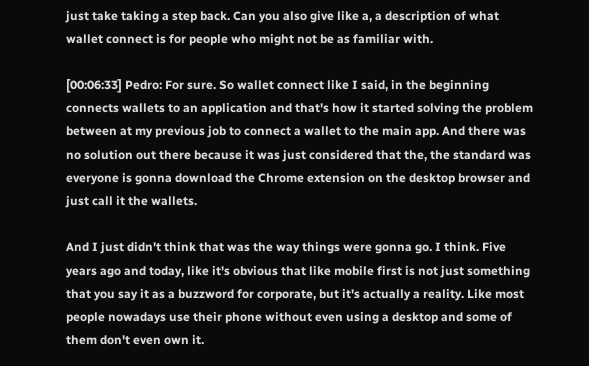just take taking a step back. Can you also give like a, a description of what wallet connect is for people who might not be as familiar with.

[00:06:33] Pedro: For sure. So wallet connect like I said, in the beginning connects wallets to an application and that's how it started solving the problem between at my previous job to connect a wallet to the main app. And there was no solution out there because it was just considered that the, the standard was everyone is gonna download the Chrome extension on the desktop browser and just call it the wallets.

And I just didn't think that was the way things were gonna go. I think. Five years ago and today, like it's obvious that like mobile first is not just something that you say it as a buzzword for corporate, but it's actually a reality. Like most people nowadays use their phone without even using a desktop and some of them don't even own it.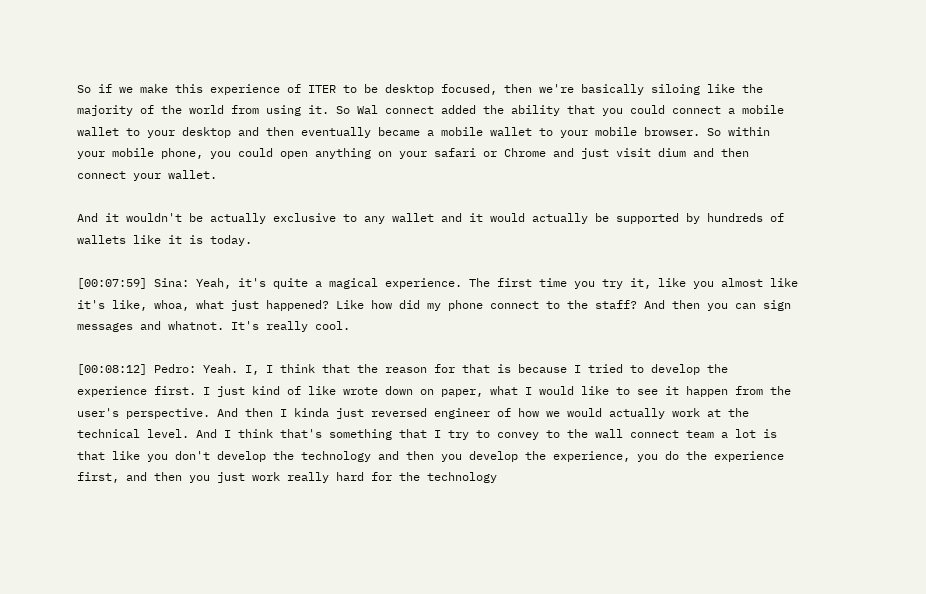So if we make this experience of ITER to be desktop focused, then we're basically siloing like the majority of the world from using it. So Wal connect added the ability that you could connect a mobile wallet to your desktop and then eventually became a mobile wallet to your mobile browser. So within your mobile phone, you could open anything on your safari or Chrome and just visit dium and then connect your wallet.

And it wouldn't be actually exclusive to any wallet and it would actually be supported by hundreds of wallets like it is today.

[00:07:59] Sina: Yeah, it's quite a magical experience. The first time you try it, like you almost like it's like, whoa, what just happened? Like how did my phone connect to the staff? And then you can sign messages and whatnot. It's really cool.

[00:08:12] Pedro: Yeah. I, I think that the reason for that is because I tried to develop the experience first. I just kind of like wrote down on paper, what I would like to see it happen from the user's perspective. And then I kinda just reversed engineer of how we would actually work at the technical level. And I think that's something that I try to convey to the wall connect team a lot is that like you don't develop the technology and then you develop the experience, you do the experience first, and then you just work really hard for the technology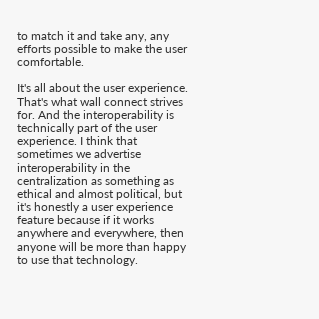to match it and take any, any efforts possible to make the user comfortable.

It's all about the user experience. That's what wall connect strives for. And the interoperability is technically part of the user experience. I think that sometimes we advertise interoperability in the centralization as something as ethical and almost political, but it's honestly a user experience feature because if it works anywhere and everywhere, then anyone will be more than happy to use that technology.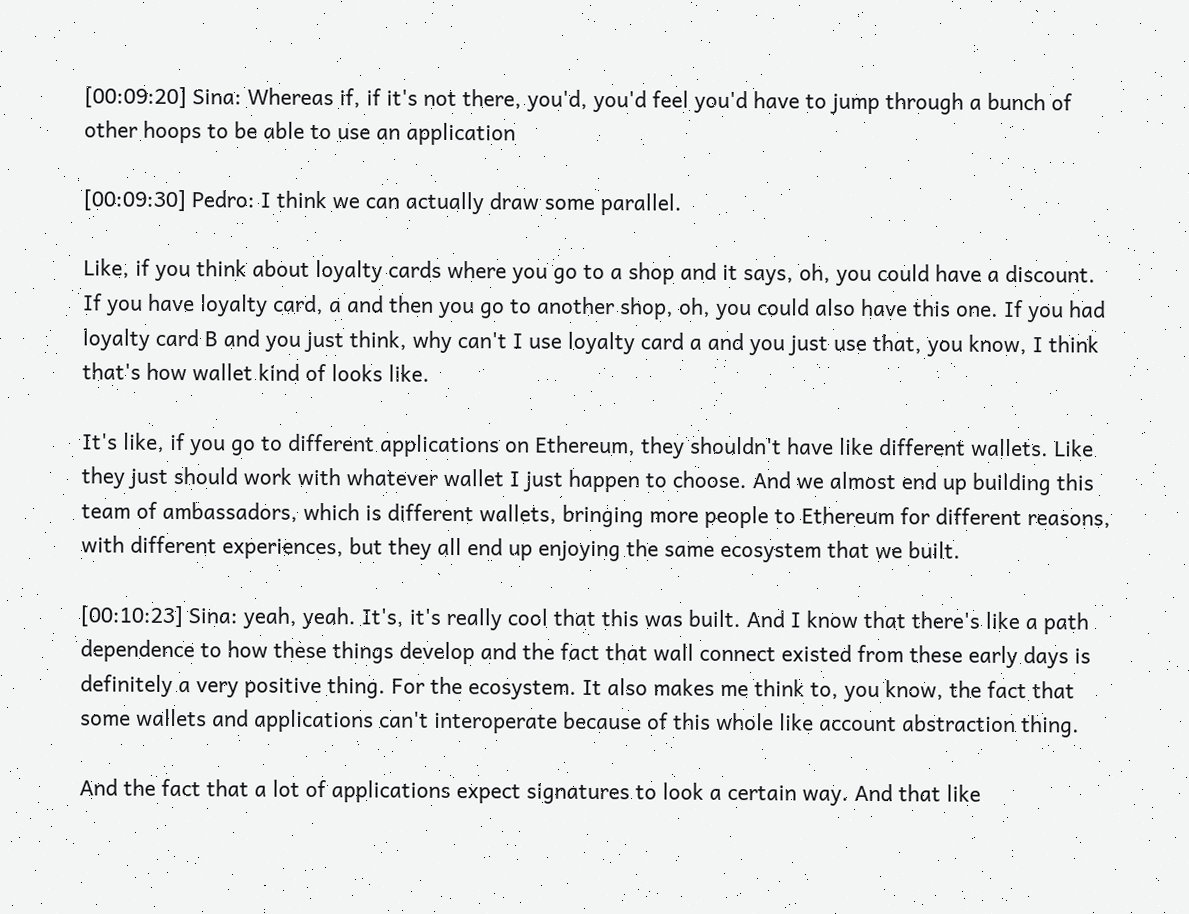[00:09:20] Sina: Whereas if, if it's not there, you'd, you'd feel you'd have to jump through a bunch of other hoops to be able to use an application

[00:09:30] Pedro: I think we can actually draw some parallel.

Like, if you think about loyalty cards where you go to a shop and it says, oh, you could have a discount. If you have loyalty card, a and then you go to another shop, oh, you could also have this one. If you had loyalty card B and you just think, why can't I use loyalty card a and you just use that, you know, I think that's how wallet kind of looks like.

It's like, if you go to different applications on Ethereum, they shouldn't have like different wallets. Like they just should work with whatever wallet I just happen to choose. And we almost end up building this team of ambassadors, which is different wallets, bringing more people to Ethereum for different reasons, with different experiences, but they all end up enjoying the same ecosystem that we built.

[00:10:23] Sina: yeah, yeah. It's, it's really cool that this was built. And I know that there's like a path dependence to how these things develop and the fact that wall connect existed from these early days is definitely a very positive thing. For the ecosystem. It also makes me think to, you know, the fact that some wallets and applications can't interoperate because of this whole like account abstraction thing.

And the fact that a lot of applications expect signatures to look a certain way. And that like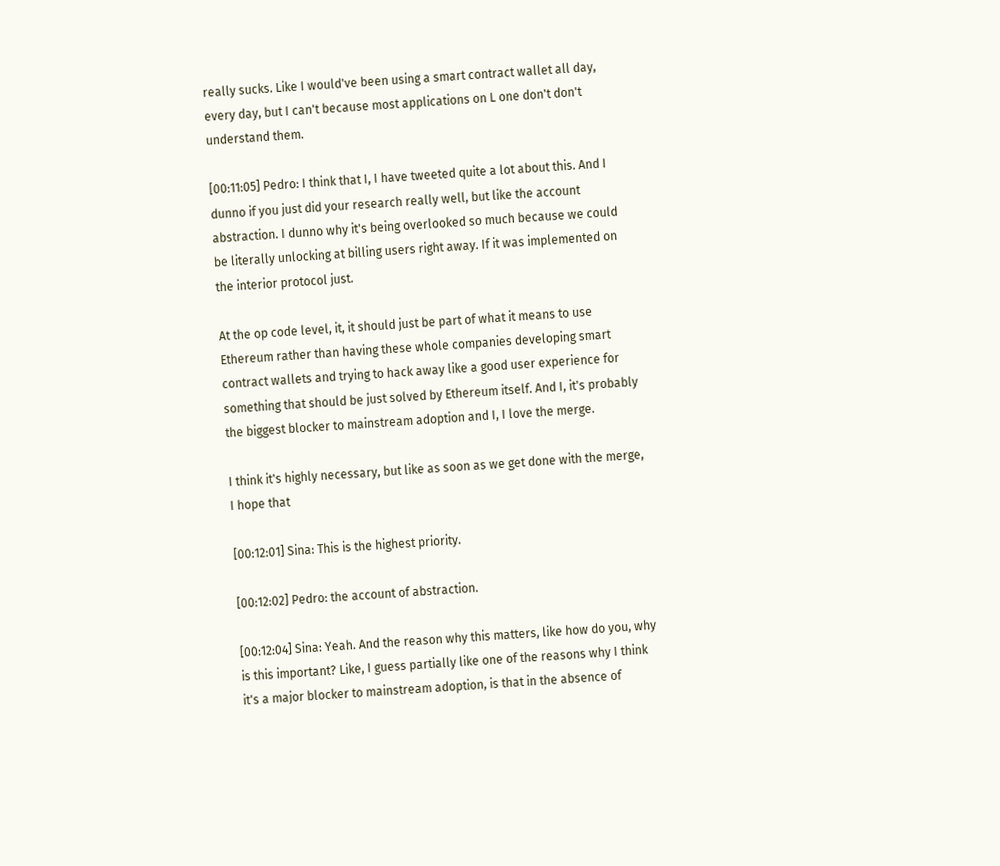really sucks. Like I would've been using a smart contract wallet all day, every day, but I can't because most applications on L one don't don't understand them.

[00:11:05] Pedro: I think that I, I have tweeted quite a lot about this. And I dunno if you just did your research really well, but like the account abstraction. I dunno why it's being overlooked so much because we could be literally unlocking at billing users right away. If it was implemented on the interior protocol just.

At the op code level, it, it should just be part of what it means to use Ethereum rather than having these whole companies developing smart contract wallets and trying to hack away like a good user experience for something that should be just solved by Ethereum itself. And I, it's probably the biggest blocker to mainstream adoption and I, I love the merge.

I think it's highly necessary, but like as soon as we get done with the merge, I hope that

[00:12:01] Sina: This is the highest priority.

[00:12:02] Pedro: the account of abstraction.

[00:12:04] Sina: Yeah. And the reason why this matters, like how do you, why is this important? Like, I guess partially like one of the reasons why I think it's a major blocker to mainstream adoption, is that in the absence of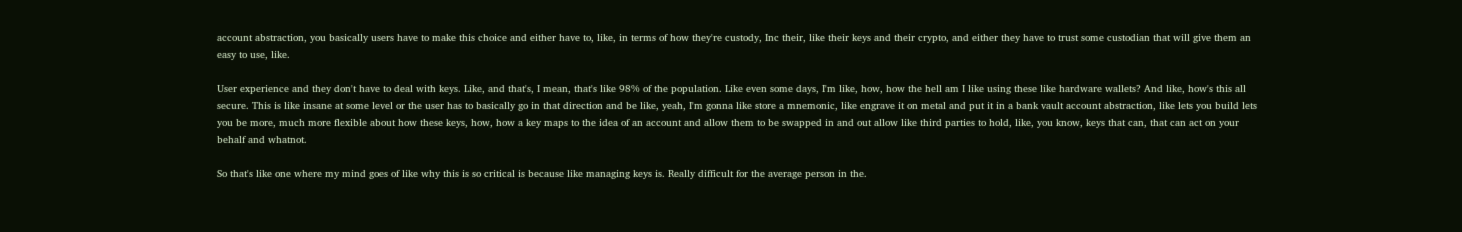account abstraction, you basically users have to make this choice and either have to, like, in terms of how they're custody, Inc their, like their keys and their crypto, and either they have to trust some custodian that will give them an easy to use, like.

User experience and they don't have to deal with keys. Like, and that's, I mean, that's like 98% of the population. Like even some days, I'm like, how, how the hell am I like using these like hardware wallets? And like, how's this all secure. This is like insane at some level or the user has to basically go in that direction and be like, yeah, I'm gonna like store a mnemonic, like engrave it on metal and put it in a bank vault account abstraction, like lets you build lets you be more, much more flexible about how these keys, how, how a key maps to the idea of an account and allow them to be swapped in and out allow like third parties to hold, like, you know, keys that can, that can act on your behalf and whatnot.

So that's like one where my mind goes of like why this is so critical is because like managing keys is. Really difficult for the average person in the.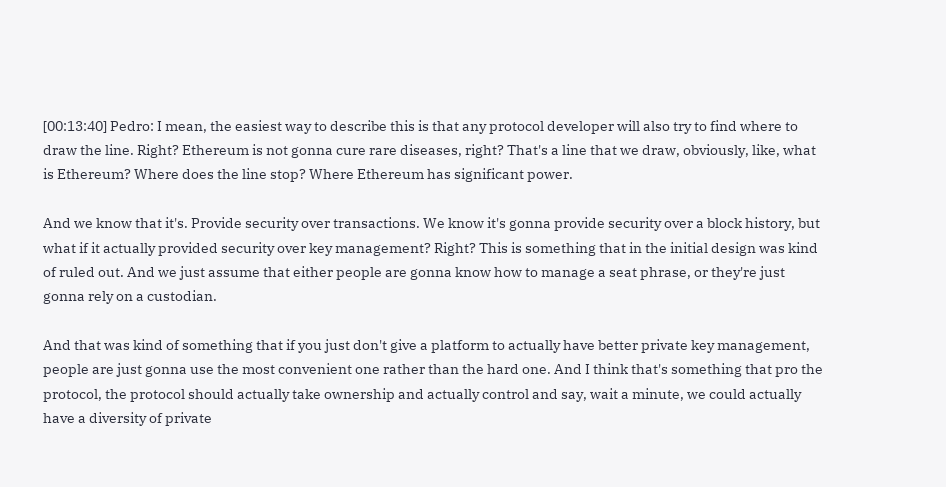[00:13:40] Pedro: I mean, the easiest way to describe this is that any protocol developer will also try to find where to draw the line. Right? Ethereum is not gonna cure rare diseases, right? That's a line that we draw, obviously, like, what is Ethereum? Where does the line stop? Where Ethereum has significant power.

And we know that it's. Provide security over transactions. We know it's gonna provide security over a block history, but what if it actually provided security over key management? Right? This is something that in the initial design was kind of ruled out. And we just assume that either people are gonna know how to manage a seat phrase, or they're just gonna rely on a custodian.

And that was kind of something that if you just don't give a platform to actually have better private key management, people are just gonna use the most convenient one rather than the hard one. And I think that's something that pro the protocol, the protocol should actually take ownership and actually control and say, wait a minute, we could actually have a diversity of private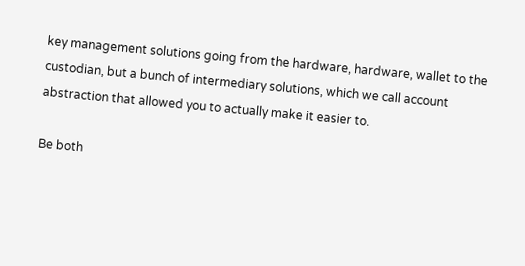key management solutions going from the hardware, hardware, wallet to the custodian, but a bunch of intermediary solutions, which we call account abstraction that allowed you to actually make it easier to.

Be both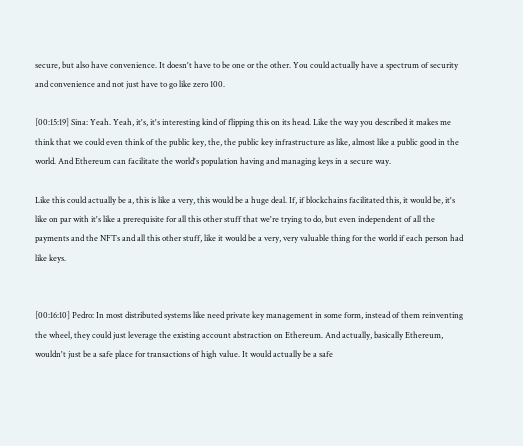secure, but also have convenience. It doesn't have to be one or the other. You could actually have a spectrum of security and convenience and not just have to go like zero 100.

[00:15:19] Sina: Yeah. Yeah, it's, it's interesting kind of flipping this on its head. Like the way you described it makes me think that we could even think of the public key, the, the public key infrastructure as like, almost like a public good in the world. And Ethereum can facilitate the world's population having and managing keys in a secure way.

Like this could actually be a, this is like a very, this would be a huge deal. If, if blockchains facilitated this, it would be, it's like on par with it's like a prerequisite for all this other stuff that we're trying to do, but even independent of all the payments and the NFTs and all this other stuff, like it would be a very, very valuable thing for the world if each person had like keys.


[00:16:10] Pedro: In most distributed systems like need private key management in some form, instead of them reinventing the wheel, they could just leverage the existing account abstraction on Ethereum. And actually, basically Ethereum, wouldn't just be a safe place for transactions of high value. It would actually be a safe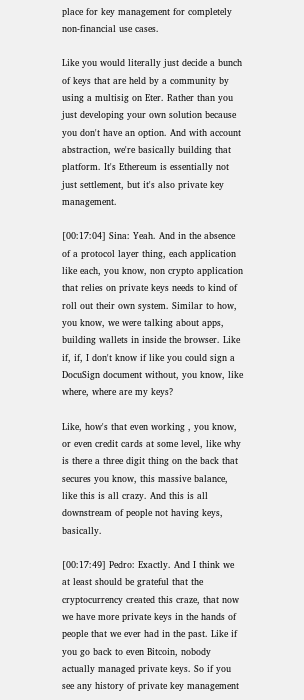place for key management for completely non-financial use cases.

Like you would literally just decide a bunch of keys that are held by a community by using a multisig on Eter. Rather than you just developing your own solution because you don't have an option. And with account abstraction, we're basically building that platform. It's Ethereum is essentially not just settlement, but it's also private key management.

[00:17:04] Sina: Yeah. And in the absence of a protocol layer thing, each application like each, you know, non crypto application that relies on private keys needs to kind of roll out their own system. Similar to how, you know, we were talking about apps, building wallets in inside the browser. Like if, if, I don't know if like you could sign a DocuSign document without, you know, like where, where are my keys?

Like, how's that even working , you know, or even credit cards at some level, like why is there a three digit thing on the back that secures you know, this massive balance, like this is all crazy. And this is all downstream of people not having keys, basically.

[00:17:49] Pedro: Exactly. And I think we at least should be grateful that the cryptocurrency created this craze, that now we have more private keys in the hands of people that we ever had in the past. Like if you go back to even Bitcoin, nobody actually managed private keys. So if you see any history of private key management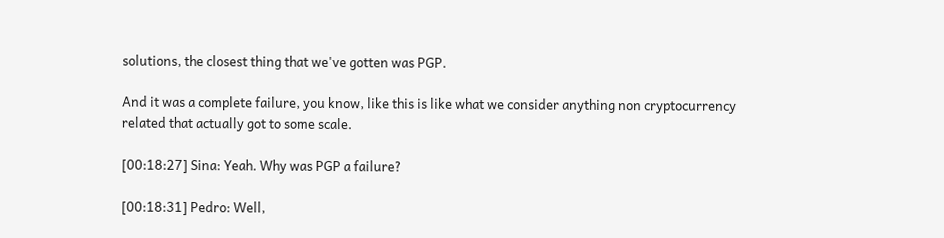solutions, the closest thing that we've gotten was PGP.

And it was a complete failure, you know, like this is like what we consider anything non cryptocurrency related that actually got to some scale.

[00:18:27] Sina: Yeah. Why was PGP a failure?

[00:18:31] Pedro: Well,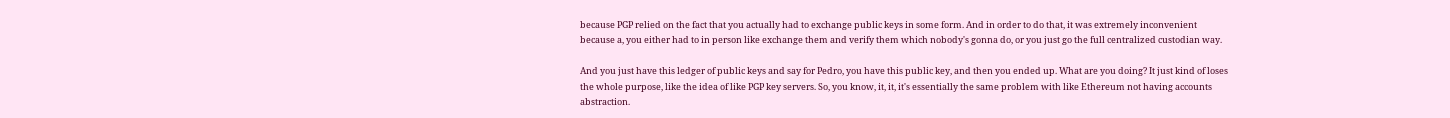because PGP relied on the fact that you actually had to exchange public keys in some form. And in order to do that, it was extremely inconvenient because a, you either had to in person like exchange them and verify them which nobody's gonna do, or you just go the full centralized custodian way.

And you just have this ledger of public keys and say for Pedro, you have this public key, and then you ended up. What are you doing? It just kind of loses the whole purpose, like the idea of like PGP key servers. So, you know, it, it, it's essentially the same problem with like Ethereum not having accounts abstraction.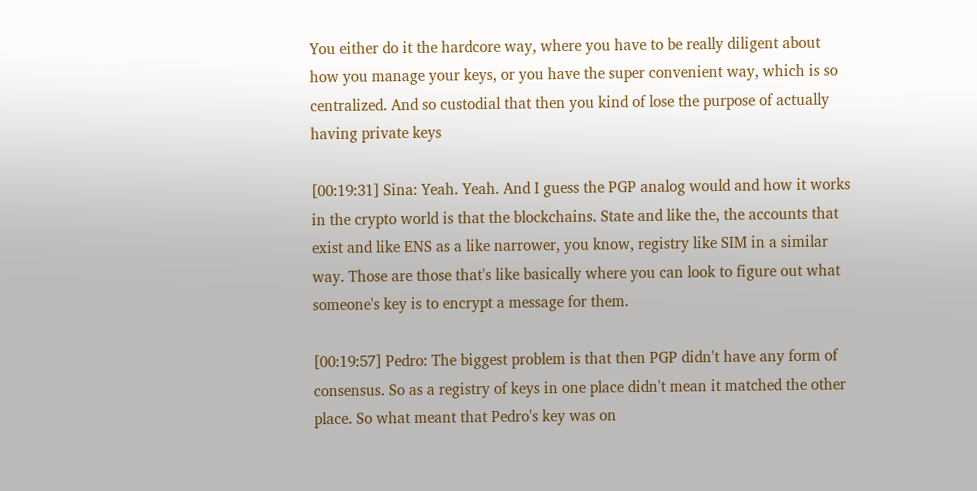You either do it the hardcore way, where you have to be really diligent about how you manage your keys, or you have the super convenient way, which is so centralized. And so custodial that then you kind of lose the purpose of actually having private keys

[00:19:31] Sina: Yeah. Yeah. And I guess the PGP analog would and how it works in the crypto world is that the blockchains. State and like the, the accounts that exist and like ENS as a like narrower, you know, registry like SIM in a similar way. Those are those that's like basically where you can look to figure out what someone's key is to encrypt a message for them.

[00:19:57] Pedro: The biggest problem is that then PGP didn't have any form of consensus. So as a registry of keys in one place didn't mean it matched the other place. So what meant that Pedro's key was on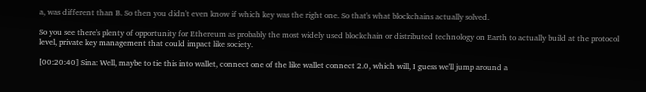a, was different than B. So then you didn't even know if which key was the right one. So that's what blockchains actually solved.

So you see there's plenty of opportunity for Ethereum as probably the most widely used blockchain or distributed technology on Earth to actually build at the protocol level, private key management that could impact like society.

[00:20:40] Sina: Well, maybe to tie this into wallet, connect one of the like wallet connect 2.0, which will, I guess we'll jump around a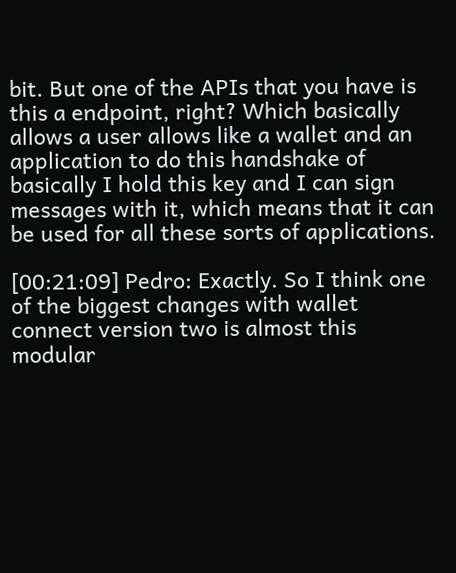bit. But one of the APIs that you have is this a endpoint, right? Which basically allows a user allows like a wallet and an application to do this handshake of basically I hold this key and I can sign messages with it, which means that it can be used for all these sorts of applications.

[00:21:09] Pedro: Exactly. So I think one of the biggest changes with wallet connect version two is almost this modular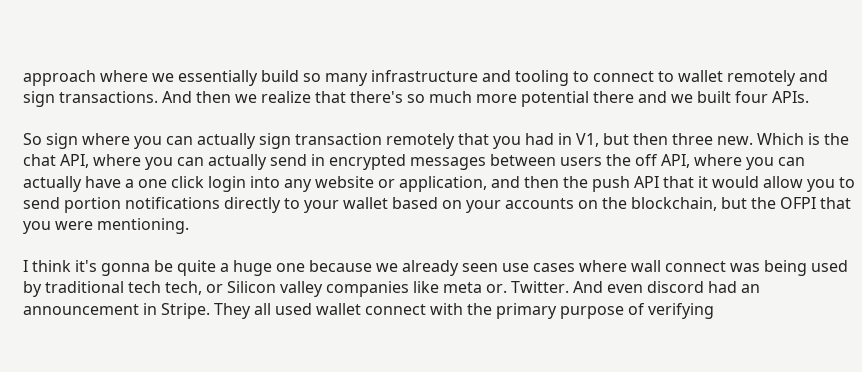approach where we essentially build so many infrastructure and tooling to connect to wallet remotely and sign transactions. And then we realize that there's so much more potential there and we built four APIs.

So sign where you can actually sign transaction remotely that you had in V1, but then three new. Which is the chat API, where you can actually send in encrypted messages between users the off API, where you can actually have a one click login into any website or application, and then the push API that it would allow you to send portion notifications directly to your wallet based on your accounts on the blockchain, but the OFPI that you were mentioning.

I think it's gonna be quite a huge one because we already seen use cases where wall connect was being used by traditional tech tech, or Silicon valley companies like meta or. Twitter. And even discord had an announcement in Stripe. They all used wallet connect with the primary purpose of verifying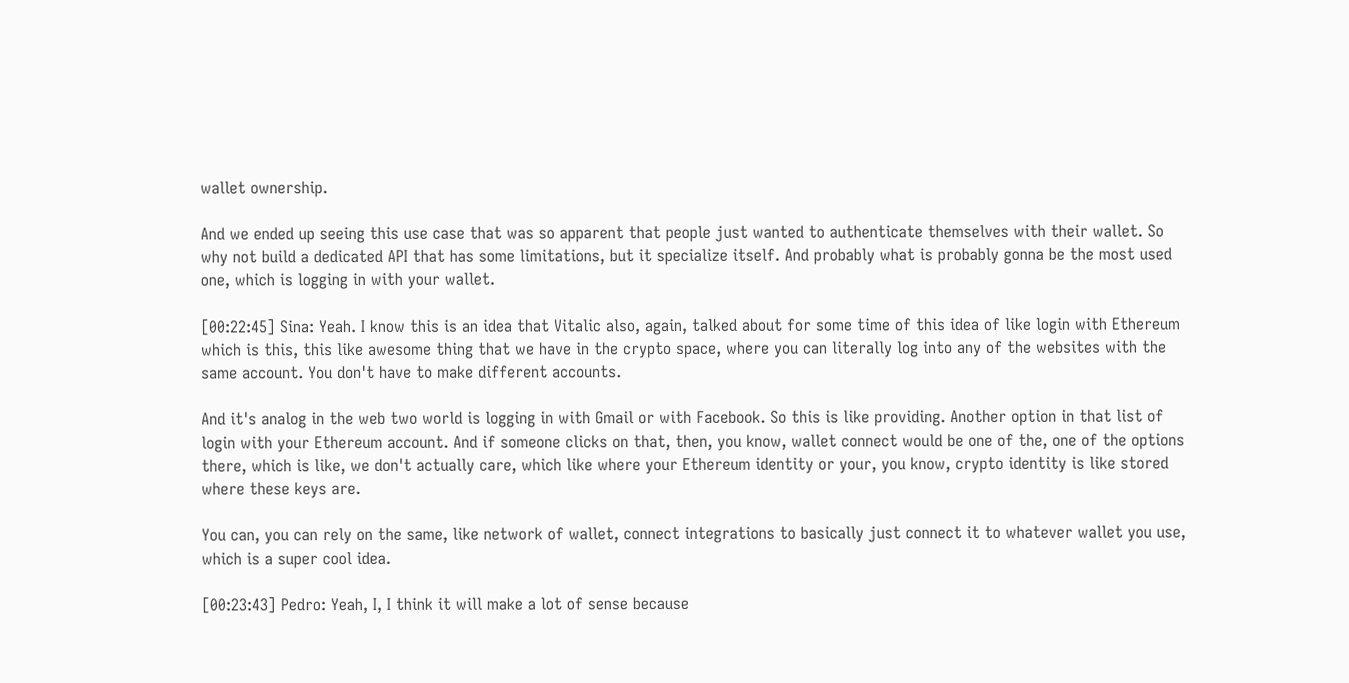wallet ownership.

And we ended up seeing this use case that was so apparent that people just wanted to authenticate themselves with their wallet. So why not build a dedicated API that has some limitations, but it specialize itself. And probably what is probably gonna be the most used one, which is logging in with your wallet.

[00:22:45] Sina: Yeah. I know this is an idea that Vitalic also, again, talked about for some time of this idea of like login with Ethereum which is this, this like awesome thing that we have in the crypto space, where you can literally log into any of the websites with the same account. You don't have to make different accounts.

And it's analog in the web two world is logging in with Gmail or with Facebook. So this is like providing. Another option in that list of login with your Ethereum account. And if someone clicks on that, then, you know, wallet connect would be one of the, one of the options there, which is like, we don't actually care, which like where your Ethereum identity or your, you know, crypto identity is like stored where these keys are.

You can, you can rely on the same, like network of wallet, connect integrations to basically just connect it to whatever wallet you use, which is a super cool idea.

[00:23:43] Pedro: Yeah, I, I think it will make a lot of sense because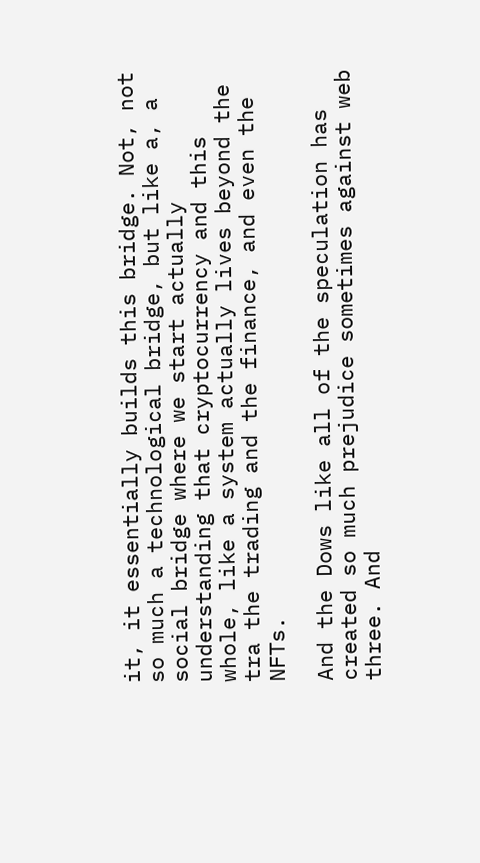it, it essentially builds this bridge. Not, not so much a technological bridge, but like a, a social bridge where we start actually understanding that cryptocurrency and this whole, like a system actually lives beyond the tra the trading and the finance, and even the NFTs.

And the Dows like all of the speculation has created so much prejudice sometimes against web three. And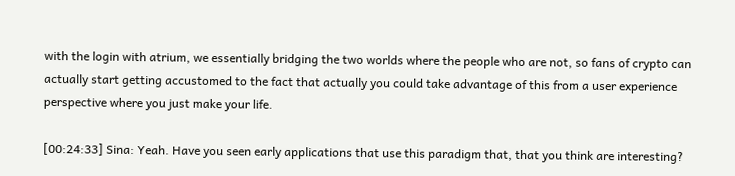with the login with atrium, we essentially bridging the two worlds where the people who are not, so fans of crypto can actually start getting accustomed to the fact that actually you could take advantage of this from a user experience perspective where you just make your life.

[00:24:33] Sina: Yeah. Have you seen early applications that use this paradigm that, that you think are interesting?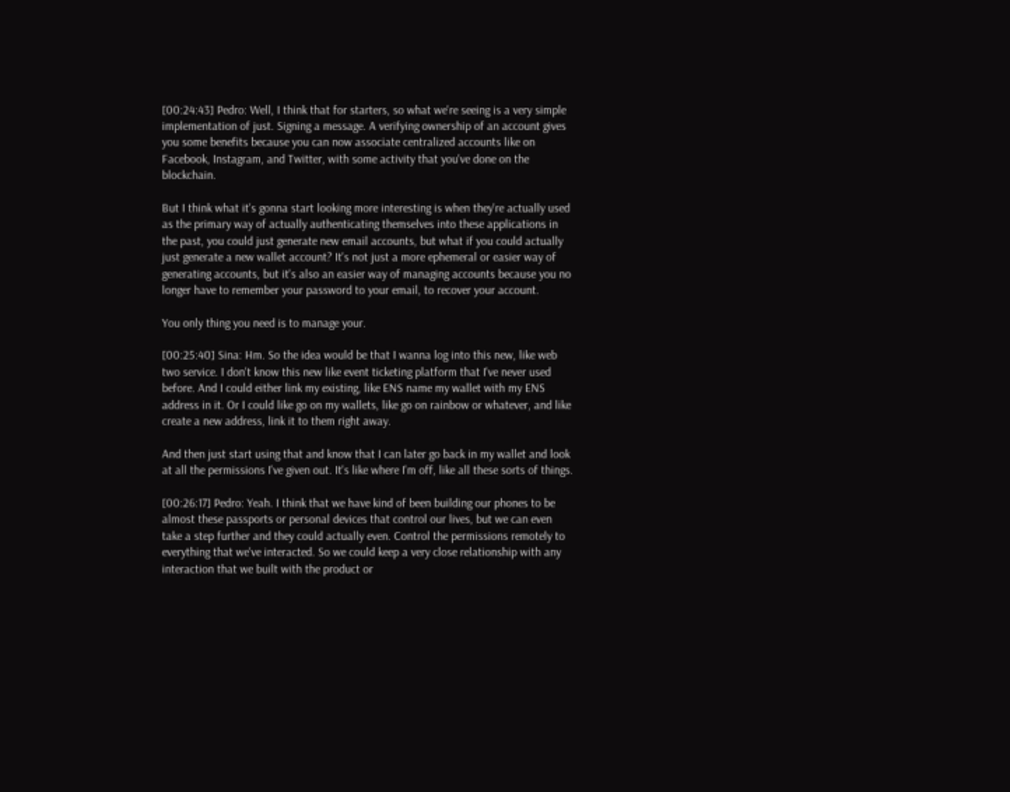[00:24:43] Pedro: Well, I think that for starters, so what we're seeing is a very simple implementation of just. Signing a message. A verifying ownership of an account gives you some benefits because you can now associate centralized accounts like on Facebook, Instagram, and Twitter, with some activity that you've done on the blockchain.

But I think what it's gonna start looking more interesting is when they're actually used as the primary way of actually authenticating themselves into these applications in the past, you could just generate new email accounts, but what if you could actually just generate a new wallet account? It's not just a more ephemeral or easier way of generating accounts, but it's also an easier way of managing accounts because you no longer have to remember your password to your email, to recover your account.

You only thing you need is to manage your.

[00:25:40] Sina: Hm. So the idea would be that I wanna log into this new, like web two service. I don't know this new like event ticketing platform that I've never used before. And I could either link my existing, like ENS name my wallet with my ENS address in it. Or I could like go on my wallets, like go on rainbow or whatever, and like create a new address, link it to them right away.

And then just start using that and know that I can later go back in my wallet and look at all the permissions I've given out. It's like where I'm off, like all these sorts of things.

[00:26:17] Pedro: Yeah. I think that we have kind of been building our phones to be almost these passports or personal devices that control our lives, but we can even take a step further and they could actually even. Control the permissions remotely to everything that we've interacted. So we could keep a very close relationship with any interaction that we built with the product or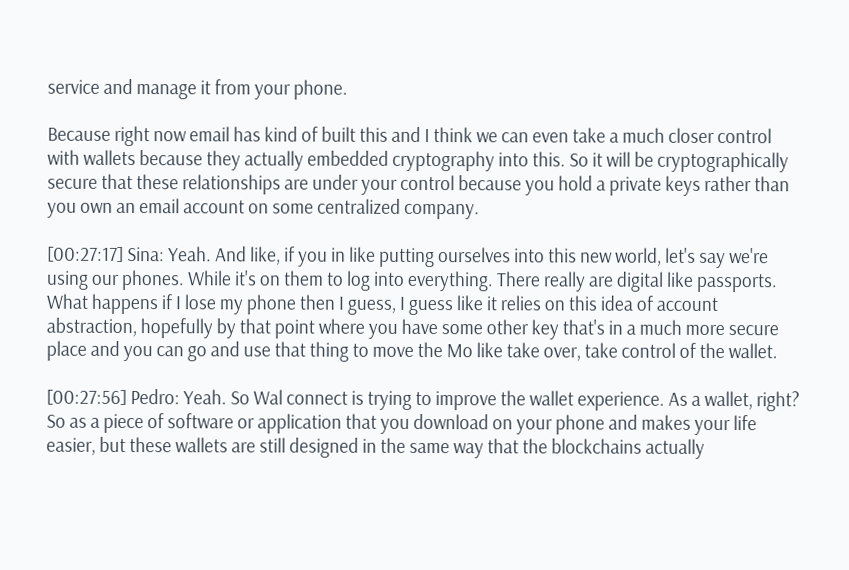service and manage it from your phone.

Because right now email has kind of built this and I think we can even take a much closer control with wallets because they actually embedded cryptography into this. So it will be cryptographically secure that these relationships are under your control because you hold a private keys rather than you own an email account on some centralized company.

[00:27:17] Sina: Yeah. And like, if you in like putting ourselves into this new world, let's say we're using our phones. While it's on them to log into everything. There really are digital like passports. What happens if I lose my phone then I guess, I guess like it relies on this idea of account abstraction, hopefully by that point where you have some other key that's in a much more secure place and you can go and use that thing to move the Mo like take over, take control of the wallet.

[00:27:56] Pedro: Yeah. So Wal connect is trying to improve the wallet experience. As a wallet, right? So as a piece of software or application that you download on your phone and makes your life easier, but these wallets are still designed in the same way that the blockchains actually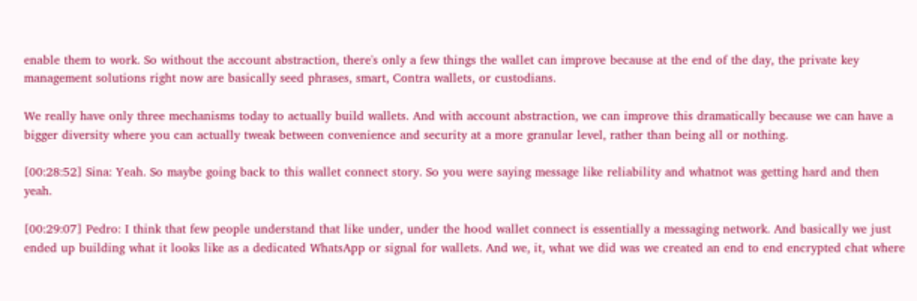enable them to work. So without the account abstraction, there's only a few things the wallet can improve because at the end of the day, the private key management solutions right now are basically seed phrases, smart, Contra wallets, or custodians.

We really have only three mechanisms today to actually build wallets. And with account abstraction, we can improve this dramatically because we can have a bigger diversity where you can actually tweak between convenience and security at a more granular level, rather than being all or nothing.

[00:28:52] Sina: Yeah. So maybe going back to this wallet connect story. So you were saying message like reliability and whatnot was getting hard and then yeah.

[00:29:07] Pedro: I think that few people understand that like under, under the hood wallet connect is essentially a messaging network. And basically we just ended up building what it looks like as a dedicated WhatsApp or signal for wallets. And we, it, what we did was we created an end to end encrypted chat where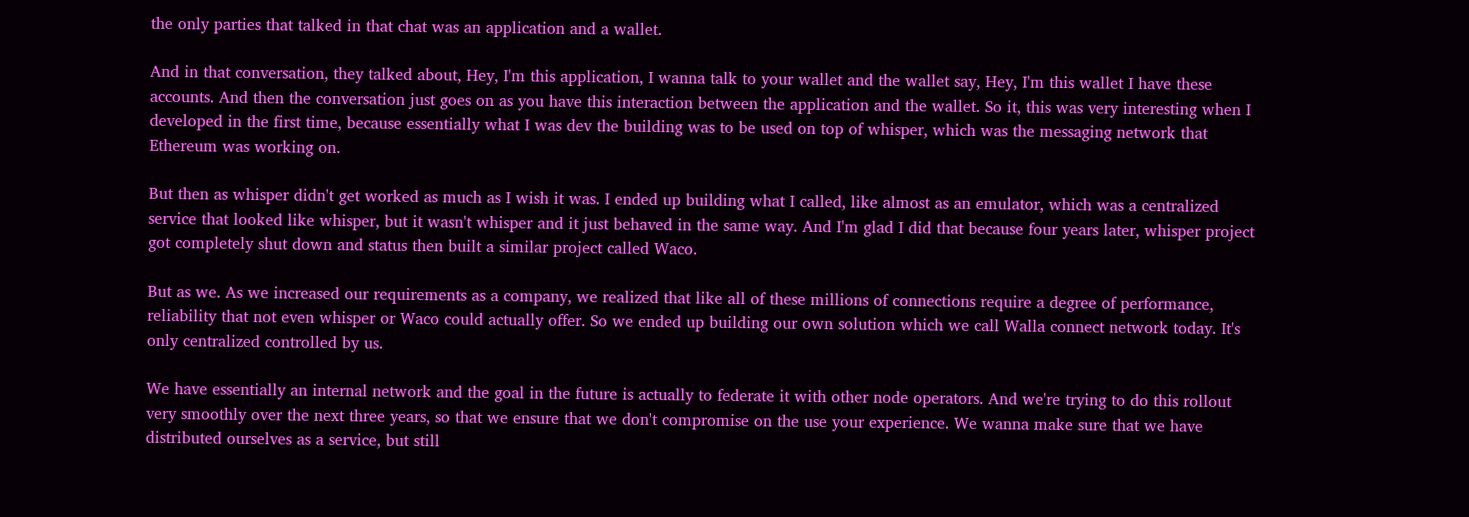the only parties that talked in that chat was an application and a wallet.

And in that conversation, they talked about, Hey, I'm this application, I wanna talk to your wallet and the wallet say, Hey, I'm this wallet I have these accounts. And then the conversation just goes on as you have this interaction between the application and the wallet. So it, this was very interesting when I developed in the first time, because essentially what I was dev the building was to be used on top of whisper, which was the messaging network that Ethereum was working on.

But then as whisper didn't get worked as much as I wish it was. I ended up building what I called, like almost as an emulator, which was a centralized service that looked like whisper, but it wasn't whisper and it just behaved in the same way. And I'm glad I did that because four years later, whisper project got completely shut down and status then built a similar project called Waco.

But as we. As we increased our requirements as a company, we realized that like all of these millions of connections require a degree of performance, reliability that not even whisper or Waco could actually offer. So we ended up building our own solution which we call Walla connect network today. It's only centralized controlled by us.

We have essentially an internal network and the goal in the future is actually to federate it with other node operators. And we're trying to do this rollout very smoothly over the next three years, so that we ensure that we don't compromise on the use your experience. We wanna make sure that we have distributed ourselves as a service, but still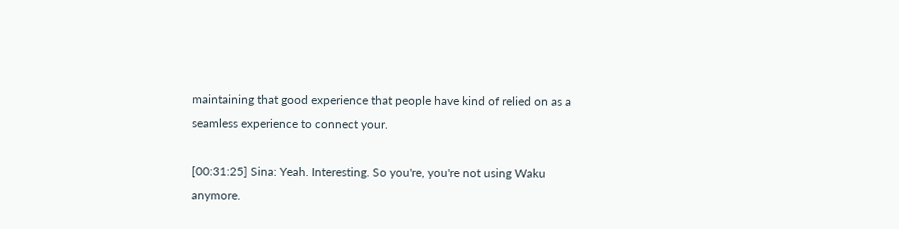maintaining that good experience that people have kind of relied on as a seamless experience to connect your.

[00:31:25] Sina: Yeah. Interesting. So you're, you're not using Waku anymore.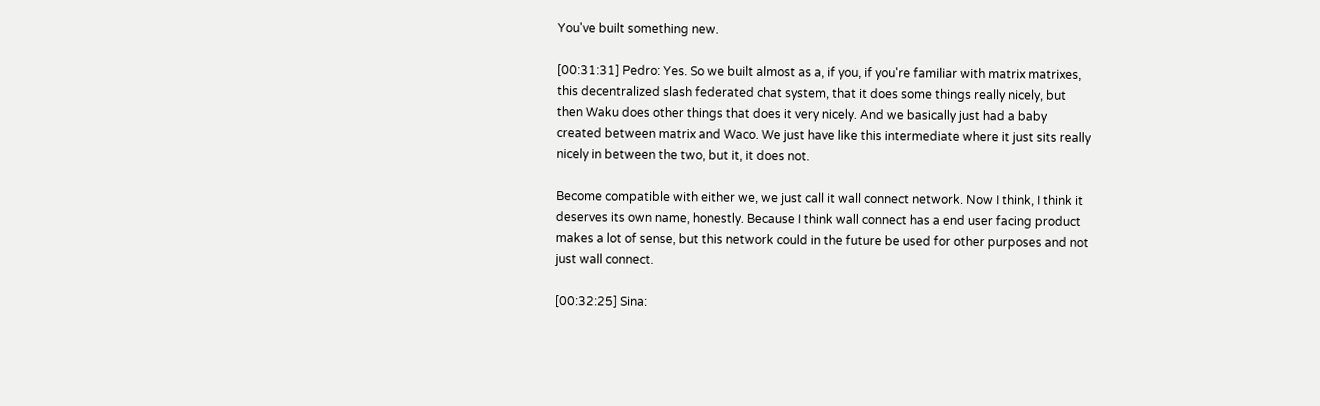You've built something new.

[00:31:31] Pedro: Yes. So we built almost as a, if you, if you're familiar with matrix matrixes, this decentralized slash federated chat system, that it does some things really nicely, but then Waku does other things that does it very nicely. And we basically just had a baby created between matrix and Waco. We just have like this intermediate where it just sits really nicely in between the two, but it, it does not.

Become compatible with either we, we just call it wall connect network. Now I think, I think it deserves its own name, honestly. Because I think wall connect has a end user facing product makes a lot of sense, but this network could in the future be used for other purposes and not just wall connect.

[00:32:25] Sina: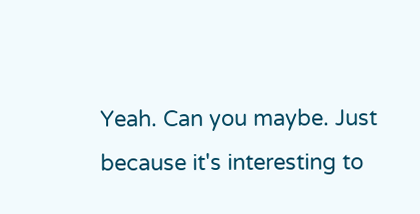Yeah. Can you maybe. Just because it's interesting to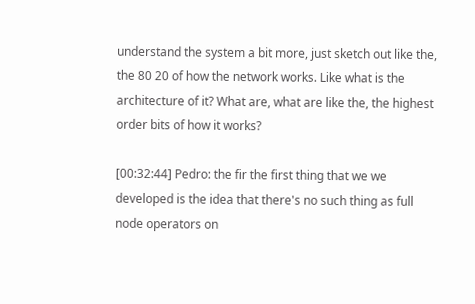understand the system a bit more, just sketch out like the, the 80 20 of how the network works. Like what is the architecture of it? What are, what are like the, the highest order bits of how it works?

[00:32:44] Pedro: the fir the first thing that we we developed is the idea that there's no such thing as full node operators on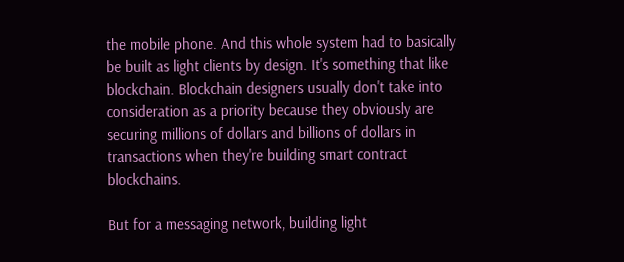the mobile phone. And this whole system had to basically be built as light clients by design. It's something that like blockchain. Blockchain designers usually don't take into consideration as a priority because they obviously are securing millions of dollars and billions of dollars in transactions when they're building smart contract blockchains.

But for a messaging network, building light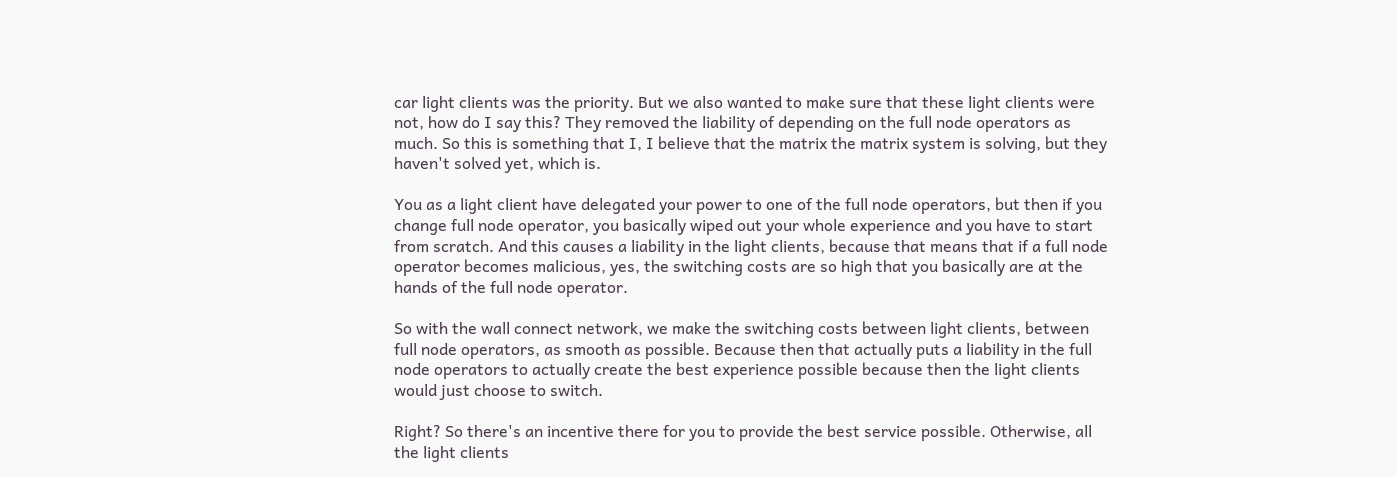car light clients was the priority. But we also wanted to make sure that these light clients were not, how do I say this? They removed the liability of depending on the full node operators as much. So this is something that I, I believe that the matrix the matrix system is solving, but they haven't solved yet, which is.

You as a light client have delegated your power to one of the full node operators, but then if you change full node operator, you basically wiped out your whole experience and you have to start from scratch. And this causes a liability in the light clients, because that means that if a full node operator becomes malicious, yes, the switching costs are so high that you basically are at the hands of the full node operator.

So with the wall connect network, we make the switching costs between light clients, between full node operators, as smooth as possible. Because then that actually puts a liability in the full node operators to actually create the best experience possible because then the light clients would just choose to switch.

Right? So there's an incentive there for you to provide the best service possible. Otherwise, all the light clients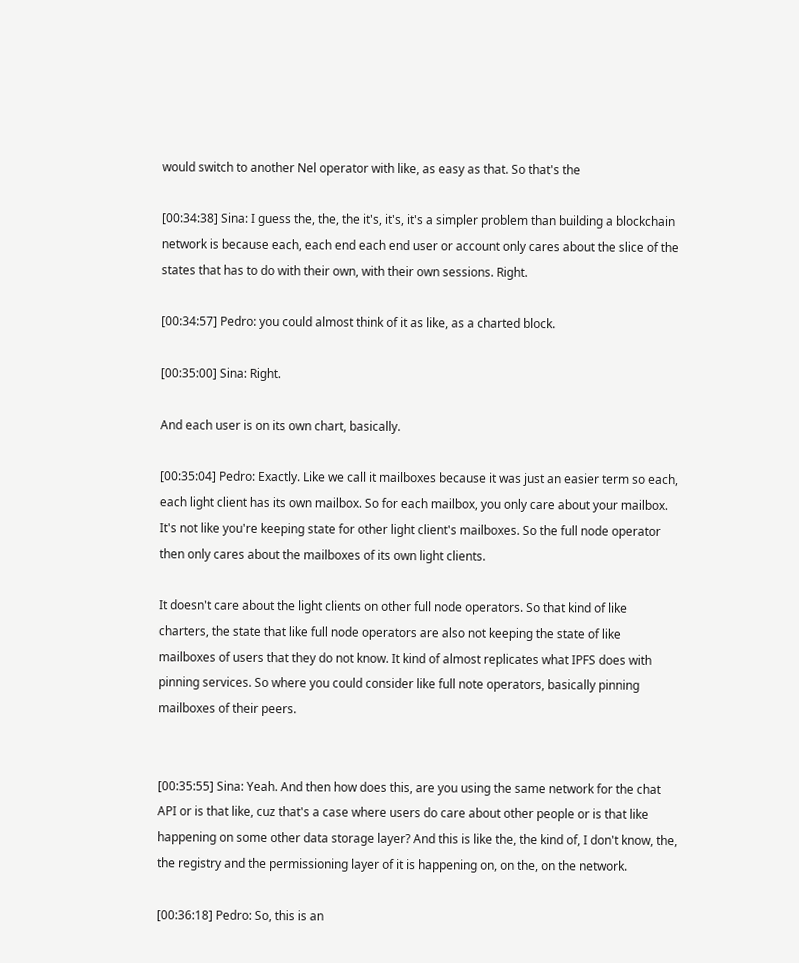would switch to another Nel operator with like, as easy as that. So that's the

[00:34:38] Sina: I guess the, the, the it's, it's, it's a simpler problem than building a blockchain network is because each, each end each end user or account only cares about the slice of the states that has to do with their own, with their own sessions. Right.

[00:34:57] Pedro: you could almost think of it as like, as a charted block.

[00:35:00] Sina: Right.

And each user is on its own chart, basically.

[00:35:04] Pedro: Exactly. Like we call it mailboxes because it was just an easier term so each, each light client has its own mailbox. So for each mailbox, you only care about your mailbox. It's not like you're keeping state for other light client's mailboxes. So the full node operator then only cares about the mailboxes of its own light clients.

It doesn't care about the light clients on other full node operators. So that kind of like charters, the state that like full node operators are also not keeping the state of like mailboxes of users that they do not know. It kind of almost replicates what IPFS does with pinning services. So where you could consider like full note operators, basically pinning mailboxes of their peers.


[00:35:55] Sina: Yeah. And then how does this, are you using the same network for the chat API or is that like, cuz that's a case where users do care about other people or is that like happening on some other data storage layer? And this is like the, the kind of, I don't know, the, the registry and the permissioning layer of it is happening on, on the, on the network.

[00:36:18] Pedro: So, this is an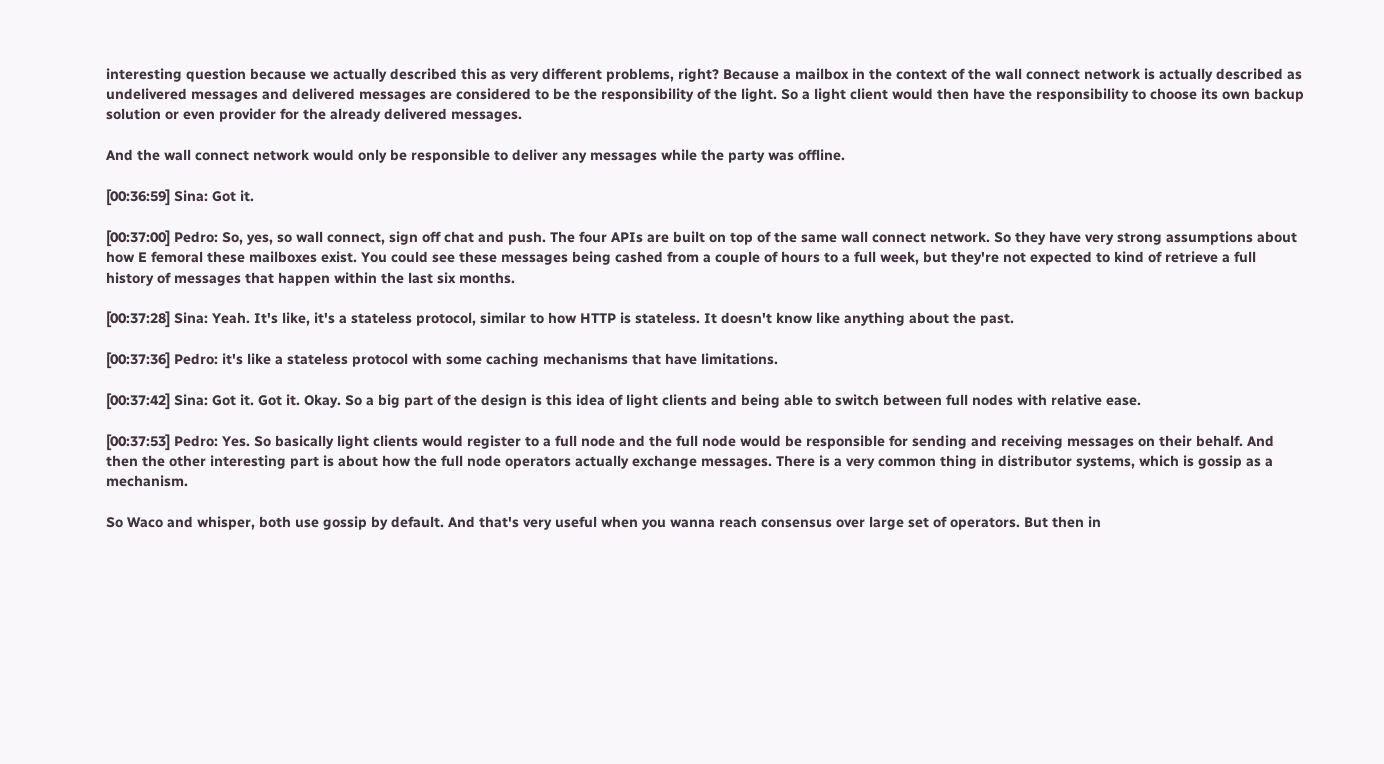interesting question because we actually described this as very different problems, right? Because a mailbox in the context of the wall connect network is actually described as undelivered messages and delivered messages are considered to be the responsibility of the light. So a light client would then have the responsibility to choose its own backup solution or even provider for the already delivered messages.

And the wall connect network would only be responsible to deliver any messages while the party was offline.

[00:36:59] Sina: Got it.

[00:37:00] Pedro: So, yes, so wall connect, sign off chat and push. The four APIs are built on top of the same wall connect network. So they have very strong assumptions about how E femoral these mailboxes exist. You could see these messages being cashed from a couple of hours to a full week, but they're not expected to kind of retrieve a full history of messages that happen within the last six months.

[00:37:28] Sina: Yeah. It's like, it's a stateless protocol, similar to how HTTP is stateless. It doesn't know like anything about the past.

[00:37:36] Pedro: it's like a stateless protocol with some caching mechanisms that have limitations.

[00:37:42] Sina: Got it. Got it. Okay. So a big part of the design is this idea of light clients and being able to switch between full nodes with relative ease.

[00:37:53] Pedro: Yes. So basically light clients would register to a full node and the full node would be responsible for sending and receiving messages on their behalf. And then the other interesting part is about how the full node operators actually exchange messages. There is a very common thing in distributor systems, which is gossip as a mechanism.

So Waco and whisper, both use gossip by default. And that's very useful when you wanna reach consensus over large set of operators. But then in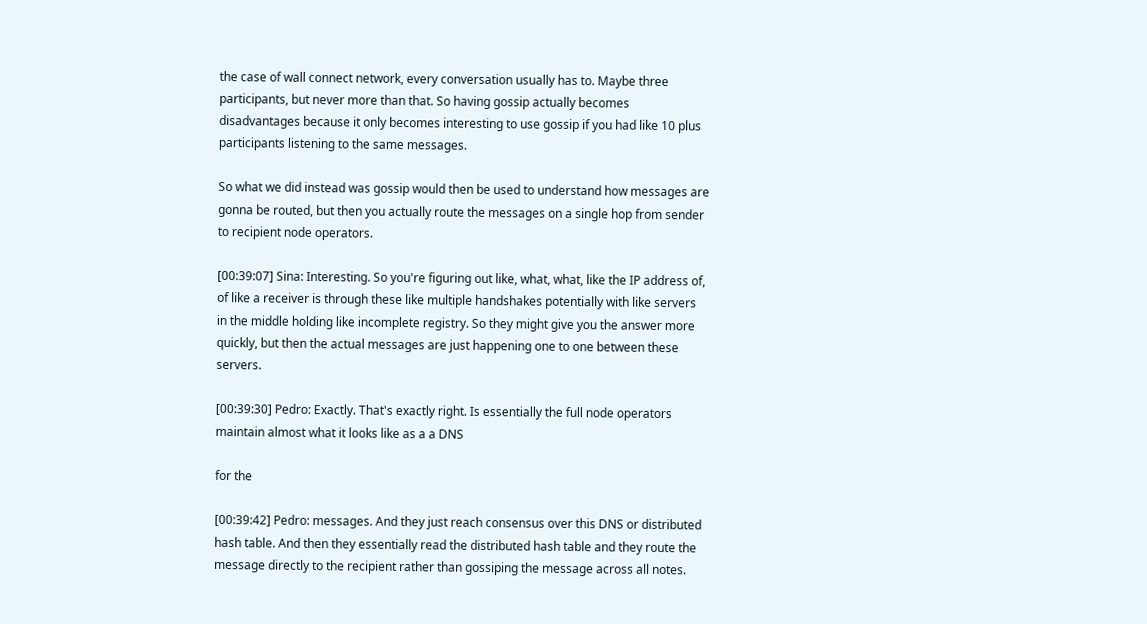the case of wall connect network, every conversation usually has to. Maybe three participants, but never more than that. So having gossip actually becomes disadvantages because it only becomes interesting to use gossip if you had like 10 plus participants listening to the same messages.

So what we did instead was gossip would then be used to understand how messages are gonna be routed, but then you actually route the messages on a single hop from sender to recipient node operators.

[00:39:07] Sina: Interesting. So you're figuring out like, what, what, like the IP address of, of like a receiver is through these like multiple handshakes potentially with like servers in the middle holding like incomplete registry. So they might give you the answer more quickly, but then the actual messages are just happening one to one between these servers.

[00:39:30] Pedro: Exactly. That's exactly right. Is essentially the full node operators maintain almost what it looks like as a a DNS

for the

[00:39:42] Pedro: messages. And they just reach consensus over this DNS or distributed hash table. And then they essentially read the distributed hash table and they route the message directly to the recipient rather than gossiping the message across all notes.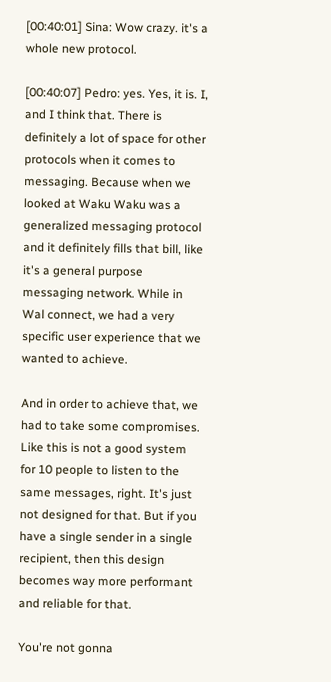[00:40:01] Sina: Wow crazy. it's a whole new protocol.

[00:40:07] Pedro: yes. Yes, it is. I, and I think that. There is definitely a lot of space for other protocols when it comes to messaging. Because when we looked at Waku Waku was a generalized messaging protocol and it definitely fills that bill, like it's a general purpose messaging network. While in Wal connect, we had a very specific user experience that we wanted to achieve.

And in order to achieve that, we had to take some compromises. Like this is not a good system for 10 people to listen to the same messages, right. It's just not designed for that. But if you have a single sender in a single recipient, then this design becomes way more performant and reliable for that.

You're not gonna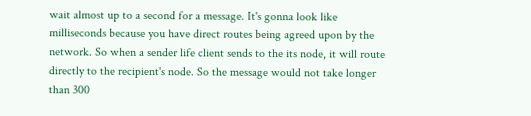wait almost up to a second for a message. It's gonna look like milliseconds because you have direct routes being agreed upon by the network. So when a sender life client sends to the its node, it will route directly to the recipient's node. So the message would not take longer than 300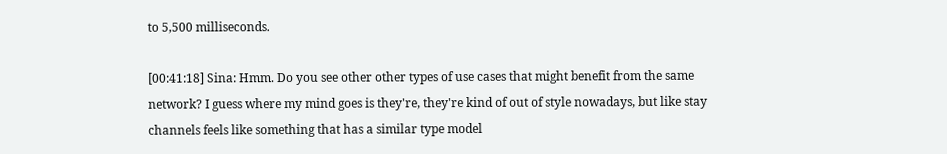to 5,500 milliseconds.

[00:41:18] Sina: Hmm. Do you see other other types of use cases that might benefit from the same network? I guess where my mind goes is they're, they're kind of out of style nowadays, but like stay channels feels like something that has a similar type model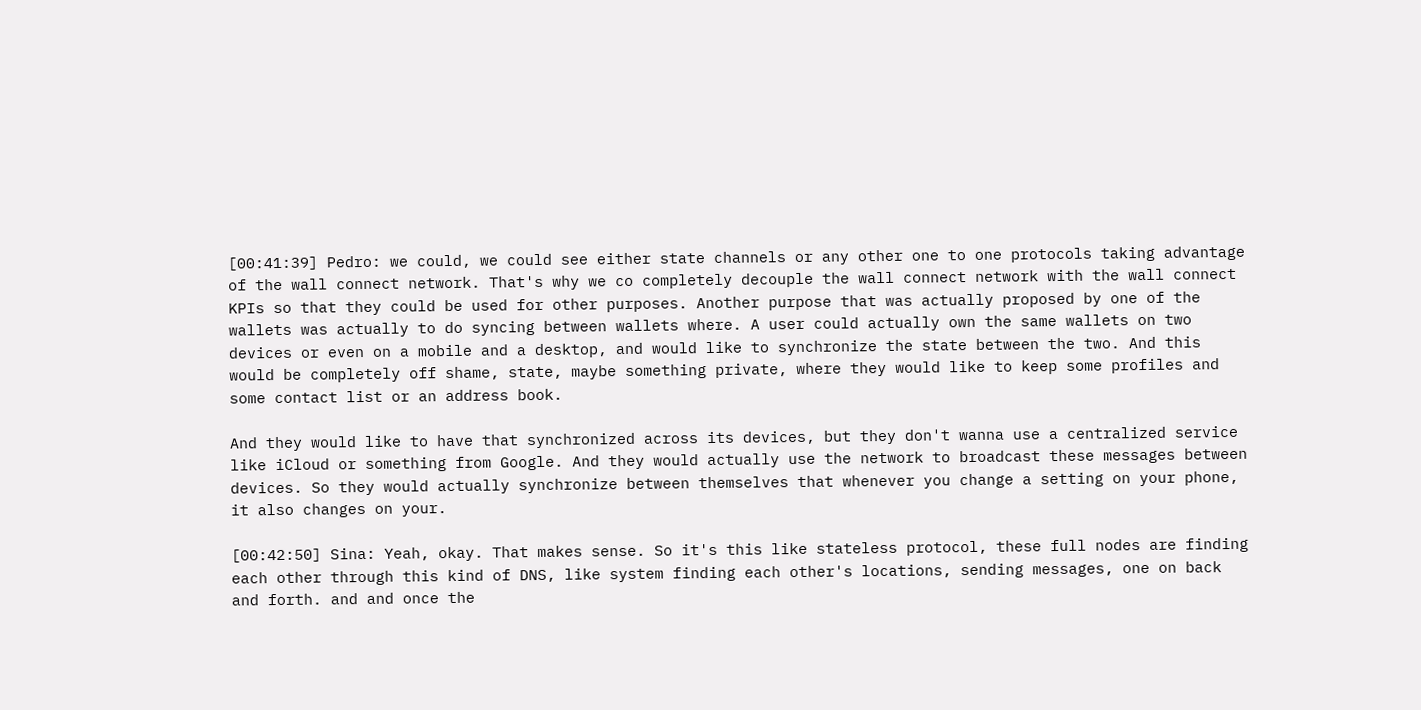[00:41:39] Pedro: we could, we could see either state channels or any other one to one protocols taking advantage of the wall connect network. That's why we co completely decouple the wall connect network with the wall connect KPIs so that they could be used for other purposes. Another purpose that was actually proposed by one of the wallets was actually to do syncing between wallets where. A user could actually own the same wallets on two devices or even on a mobile and a desktop, and would like to synchronize the state between the two. And this would be completely off shame, state, maybe something private, where they would like to keep some profiles and some contact list or an address book.

And they would like to have that synchronized across its devices, but they don't wanna use a centralized service like iCloud or something from Google. And they would actually use the network to broadcast these messages between devices. So they would actually synchronize between themselves that whenever you change a setting on your phone, it also changes on your.

[00:42:50] Sina: Yeah, okay. That makes sense. So it's this like stateless protocol, these full nodes are finding each other through this kind of DNS, like system finding each other's locations, sending messages, one on back and forth. and and once the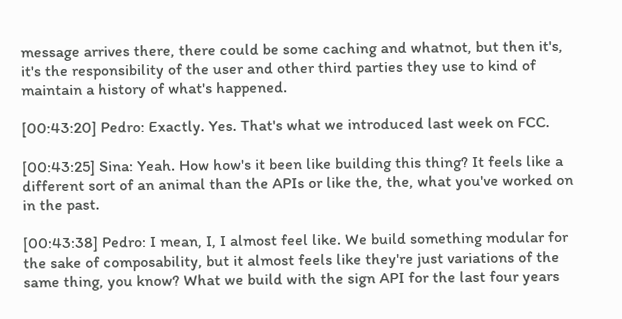message arrives there, there could be some caching and whatnot, but then it's, it's the responsibility of the user and other third parties they use to kind of maintain a history of what's happened.

[00:43:20] Pedro: Exactly. Yes. That's what we introduced last week on FCC.

[00:43:25] Sina: Yeah. How how's it been like building this thing? It feels like a different sort of an animal than the APIs or like the, the, what you've worked on in the past.

[00:43:38] Pedro: I mean, I, I almost feel like. We build something modular for the sake of composability, but it almost feels like they're just variations of the same thing, you know? What we build with the sign API for the last four years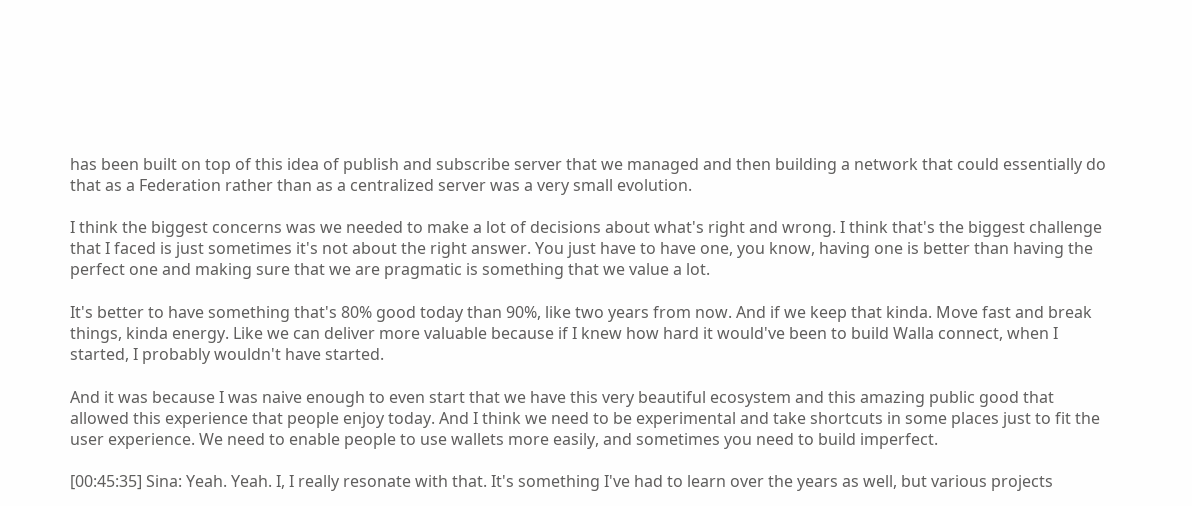has been built on top of this idea of publish and subscribe server that we managed and then building a network that could essentially do that as a Federation rather than as a centralized server was a very small evolution.

I think the biggest concerns was we needed to make a lot of decisions about what's right and wrong. I think that's the biggest challenge that I faced is just sometimes it's not about the right answer. You just have to have one, you know, having one is better than having the perfect one and making sure that we are pragmatic is something that we value a lot.

It's better to have something that's 80% good today than 90%, like two years from now. And if we keep that kinda. Move fast and break things, kinda energy. Like we can deliver more valuable because if I knew how hard it would've been to build Walla connect, when I started, I probably wouldn't have started.

And it was because I was naive enough to even start that we have this very beautiful ecosystem and this amazing public good that allowed this experience that people enjoy today. And I think we need to be experimental and take shortcuts in some places just to fit the user experience. We need to enable people to use wallets more easily, and sometimes you need to build imperfect.

[00:45:35] Sina: Yeah. Yeah. I, I really resonate with that. It's something I've had to learn over the years as well, but various projects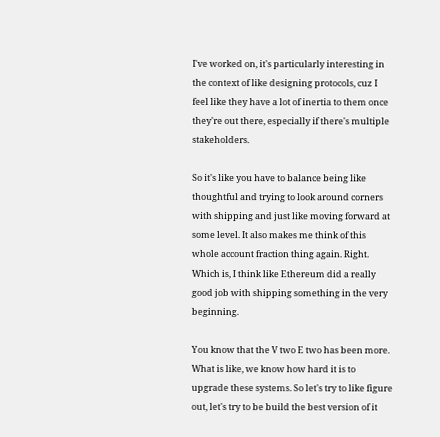I've worked on, it's particularly interesting in the context of like designing protocols, cuz I feel like they have a lot of inertia to them once they're out there, especially if there's multiple stakeholders.

So it's like you have to balance being like thoughtful and trying to look around corners with shipping and just like moving forward at some level. It also makes me think of this whole account fraction thing again. Right. Which is, I think like Ethereum did a really good job with shipping something in the very beginning.

You know that the V two E two has been more. What is like, we know how hard it is to upgrade these systems. So let's try to like figure out, let's try to be build the best version of it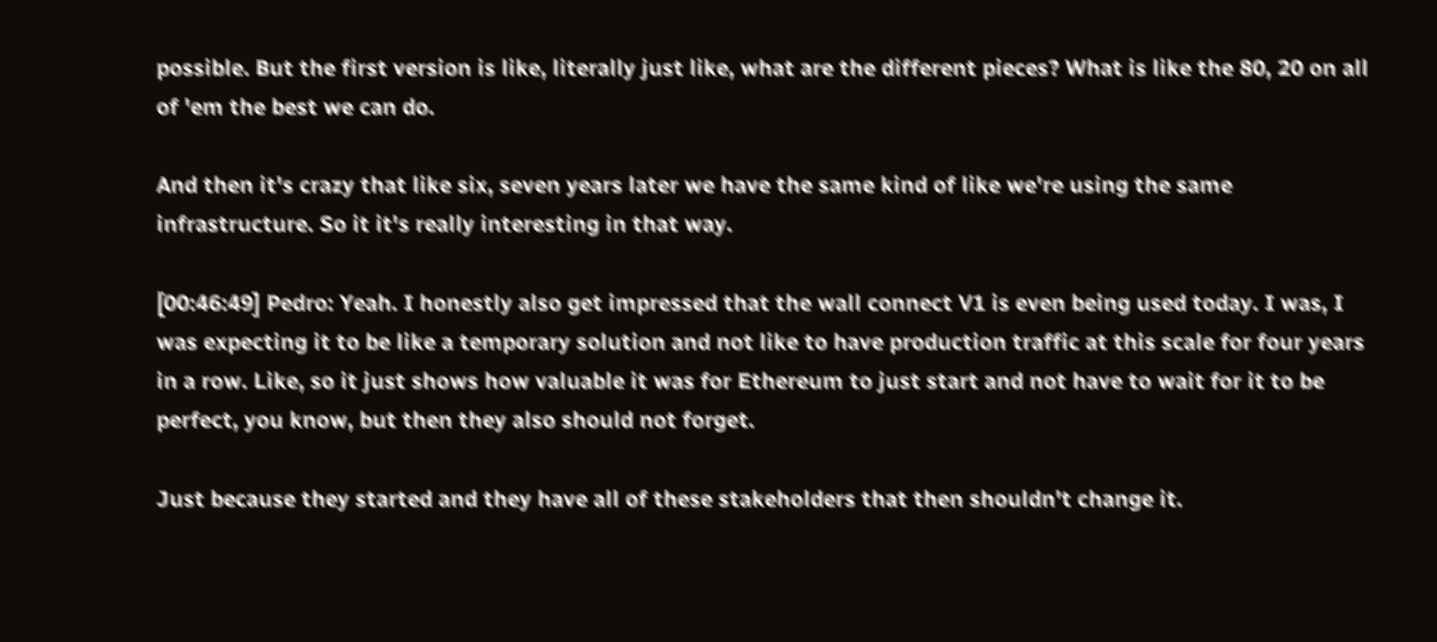possible. But the first version is like, literally just like, what are the different pieces? What is like the 80, 20 on all of 'em the best we can do.

And then it's crazy that like six, seven years later we have the same kind of like we're using the same infrastructure. So it it's really interesting in that way.

[00:46:49] Pedro: Yeah. I honestly also get impressed that the wall connect V1 is even being used today. I was, I was expecting it to be like a temporary solution and not like to have production traffic at this scale for four years in a row. Like, so it just shows how valuable it was for Ethereum to just start and not have to wait for it to be perfect, you know, but then they also should not forget.

Just because they started and they have all of these stakeholders that then shouldn't change it.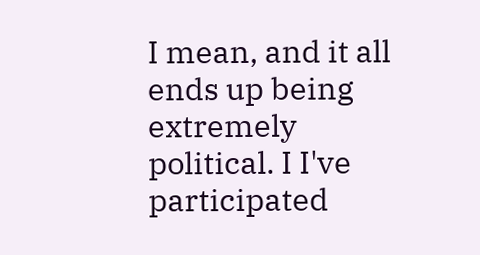I mean, and it all ends up being extremely political. I I've participated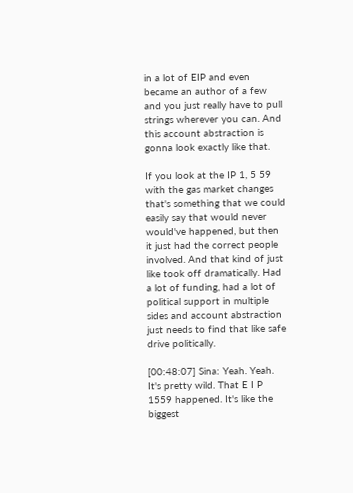in a lot of EIP and even became an author of a few and you just really have to pull strings wherever you can. And this account abstraction is gonna look exactly like that.

If you look at the IP 1, 5 59 with the gas market changes that's something that we could easily say that would never would've happened, but then it just had the correct people involved. And that kind of just like took off dramatically. Had a lot of funding, had a lot of political support in multiple sides and account abstraction just needs to find that like safe drive politically.

[00:48:07] Sina: Yeah. Yeah. It's pretty wild. That E I P 1559 happened. It's like the biggest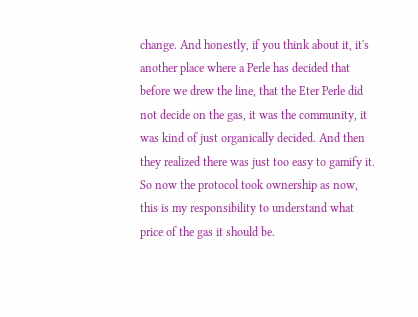change. And honestly, if you think about it, it's another place where a Perle has decided that before we drew the line, that the Eter Perle did not decide on the gas, it was the community, it was kind of just organically decided. And then they realized there was just too easy to gamify it. So now the protocol took ownership as now, this is my responsibility to understand what price of the gas it should be.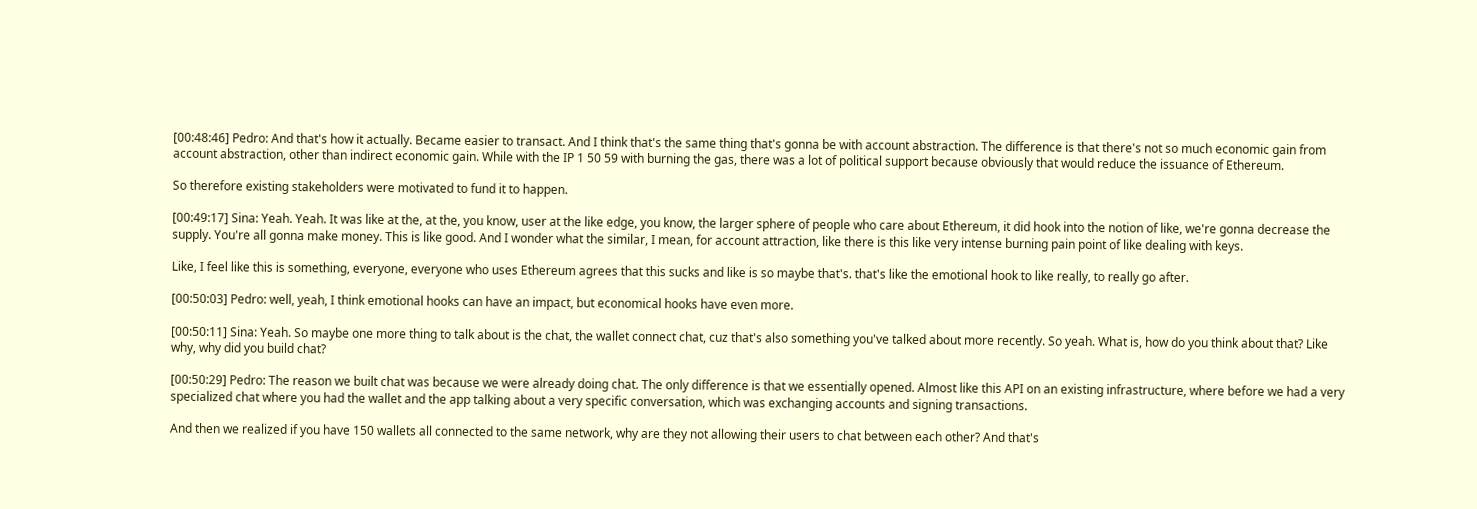[00:48:46] Pedro: And that's how it actually. Became easier to transact. And I think that's the same thing that's gonna be with account abstraction. The difference is that there's not so much economic gain from account abstraction, other than indirect economic gain. While with the IP 1 50 59 with burning the gas, there was a lot of political support because obviously that would reduce the issuance of Ethereum.

So therefore existing stakeholders were motivated to fund it to happen.

[00:49:17] Sina: Yeah. Yeah. It was like at the, at the, you know, user at the like edge, you know, the larger sphere of people who care about Ethereum, it did hook into the notion of like, we're gonna decrease the supply. You're all gonna make money. This is like good. And I wonder what the similar, I mean, for account attraction, like there is this like very intense burning pain point of like dealing with keys.

Like, I feel like this is something, everyone, everyone who uses Ethereum agrees that this sucks and like is so maybe that's. that's like the emotional hook to like really, to really go after.

[00:50:03] Pedro: well, yeah, I think emotional hooks can have an impact, but economical hooks have even more.

[00:50:11] Sina: Yeah. So maybe one more thing to talk about is the chat, the wallet connect chat, cuz that's also something you've talked about more recently. So yeah. What is, how do you think about that? Like why, why did you build chat?

[00:50:29] Pedro: The reason we built chat was because we were already doing chat. The only difference is that we essentially opened. Almost like this API on an existing infrastructure, where before we had a very specialized chat where you had the wallet and the app talking about a very specific conversation, which was exchanging accounts and signing transactions.

And then we realized if you have 150 wallets all connected to the same network, why are they not allowing their users to chat between each other? And that's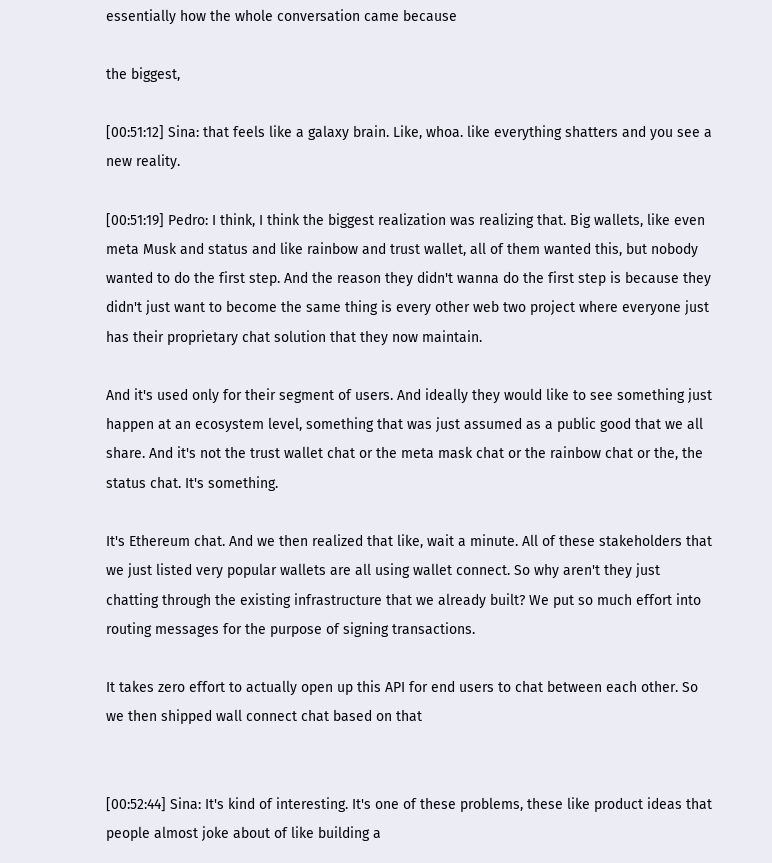essentially how the whole conversation came because

the biggest,

[00:51:12] Sina: that feels like a galaxy brain. Like, whoa. like everything shatters and you see a new reality.

[00:51:19] Pedro: I think, I think the biggest realization was realizing that. Big wallets, like even meta Musk and status and like rainbow and trust wallet, all of them wanted this, but nobody wanted to do the first step. And the reason they didn't wanna do the first step is because they didn't just want to become the same thing is every other web two project where everyone just has their proprietary chat solution that they now maintain.

And it's used only for their segment of users. And ideally they would like to see something just happen at an ecosystem level, something that was just assumed as a public good that we all share. And it's not the trust wallet chat or the meta mask chat or the rainbow chat or the, the status chat. It's something.

It's Ethereum chat. And we then realized that like, wait a minute. All of these stakeholders that we just listed very popular wallets are all using wallet connect. So why aren't they just chatting through the existing infrastructure that we already built? We put so much effort into routing messages for the purpose of signing transactions.

It takes zero effort to actually open up this API for end users to chat between each other. So we then shipped wall connect chat based on that


[00:52:44] Sina: It's kind of interesting. It's one of these problems, these like product ideas that people almost joke about of like building a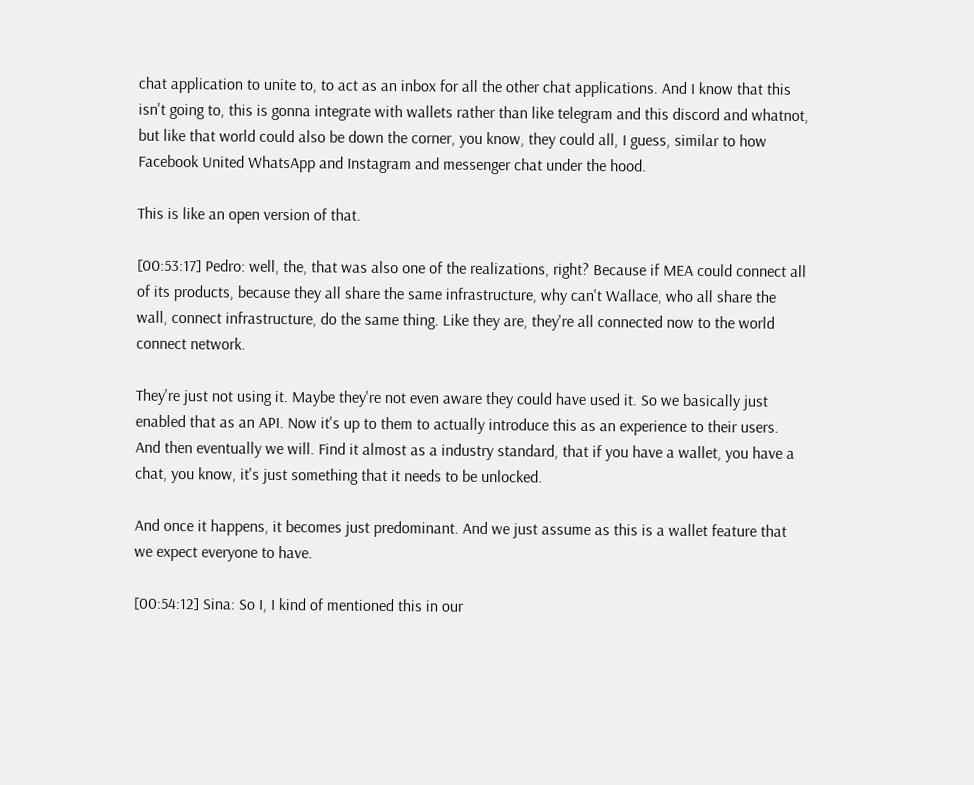chat application to unite to, to act as an inbox for all the other chat applications. And I know that this isn't going to, this is gonna integrate with wallets rather than like telegram and this discord and whatnot, but like that world could also be down the corner, you know, they could all, I guess, similar to how Facebook United WhatsApp and Instagram and messenger chat under the hood.

This is like an open version of that.

[00:53:17] Pedro: well, the, that was also one of the realizations, right? Because if MEA could connect all of its products, because they all share the same infrastructure, why can't Wallace, who all share the wall, connect infrastructure, do the same thing. Like they are, they're all connected now to the world connect network.

They're just not using it. Maybe they're not even aware they could have used it. So we basically just enabled that as an API. Now it's up to them to actually introduce this as an experience to their users. And then eventually we will. Find it almost as a industry standard, that if you have a wallet, you have a chat, you know, it's just something that it needs to be unlocked.

And once it happens, it becomes just predominant. And we just assume as this is a wallet feature that we expect everyone to have.

[00:54:12] Sina: So I, I kind of mentioned this in our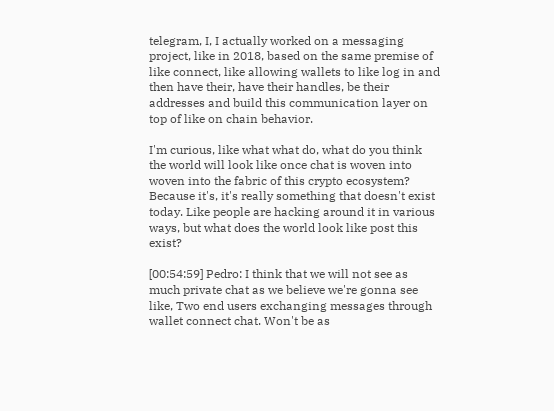telegram, I, I actually worked on a messaging project, like in 2018, based on the same premise of like connect, like allowing wallets to like log in and then have their, have their handles, be their addresses and build this communication layer on top of like on chain behavior.

I'm curious, like what what do, what do you think the world will look like once chat is woven into woven into the fabric of this crypto ecosystem? Because it's, it's really something that doesn't exist today. Like people are hacking around it in various ways, but what does the world look like post this exist?

[00:54:59] Pedro: I think that we will not see as much private chat as we believe we're gonna see like, Two end users exchanging messages through wallet connect chat. Won't be as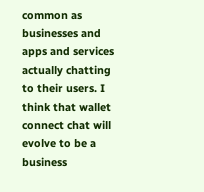common as businesses and apps and services actually chatting to their users. I think that wallet connect chat will evolve to be a business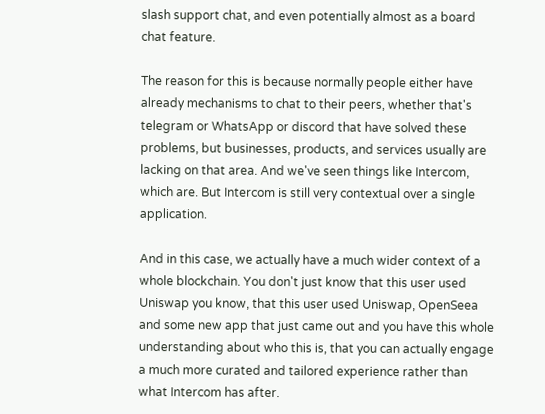slash support chat, and even potentially almost as a board chat feature.

The reason for this is because normally people either have already mechanisms to chat to their peers, whether that's telegram or WhatsApp or discord that have solved these problems, but businesses, products, and services usually are lacking on that area. And we've seen things like Intercom, which are. But Intercom is still very contextual over a single application.

And in this case, we actually have a much wider context of a whole blockchain. You don't just know that this user used Uniswap you know, that this user used Uniswap, OpenSeea and some new app that just came out and you have this whole understanding about who this is, that you can actually engage a much more curated and tailored experience rather than what Intercom has after.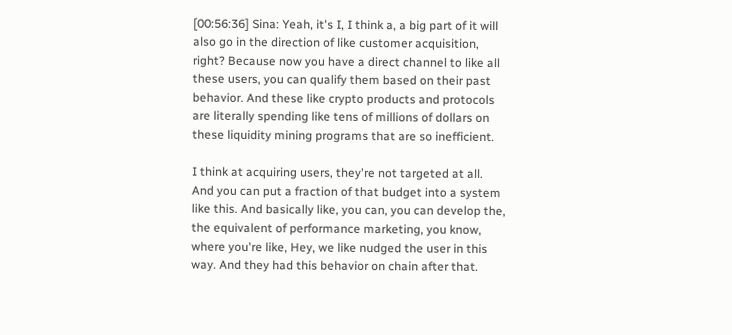[00:56:36] Sina: Yeah, it's I, I think a, a big part of it will also go in the direction of like customer acquisition, right? Because now you have a direct channel to like all these users, you can qualify them based on their past behavior. And these like crypto products and protocols are literally spending like tens of millions of dollars on these liquidity mining programs that are so inefficient.

I think at acquiring users, they're not targeted at all. And you can put a fraction of that budget into a system like this. And basically like, you can, you can develop the, the equivalent of performance marketing, you know, where you're like, Hey, we like nudged the user in this way. And they had this behavior on chain after that.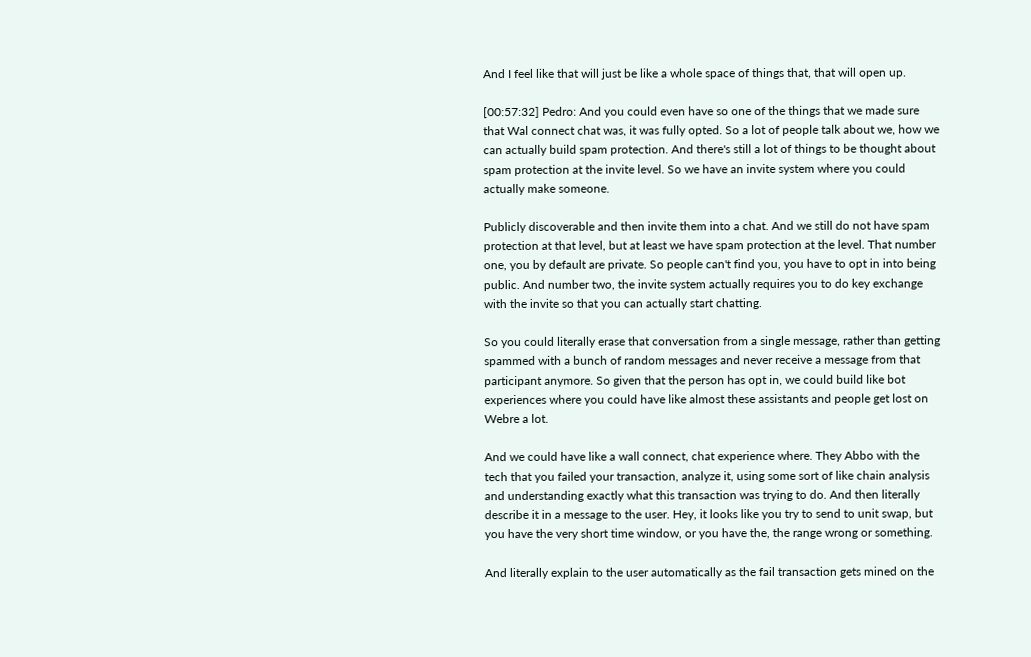And I feel like that will just be like a whole space of things that, that will open up.

[00:57:32] Pedro: And you could even have so one of the things that we made sure that Wal connect chat was, it was fully opted. So a lot of people talk about we, how we can actually build spam protection. And there's still a lot of things to be thought about spam protection at the invite level. So we have an invite system where you could actually make someone.

Publicly discoverable and then invite them into a chat. And we still do not have spam protection at that level, but at least we have spam protection at the level. That number one, you by default are private. So people can't find you, you have to opt in into being public. And number two, the invite system actually requires you to do key exchange with the invite so that you can actually start chatting.

So you could literally erase that conversation from a single message, rather than getting spammed with a bunch of random messages and never receive a message from that participant anymore. So given that the person has opt in, we could build like bot experiences where you could have like almost these assistants and people get lost on Webre a lot.

And we could have like a wall connect, chat experience where. They Abbo with the tech that you failed your transaction, analyze it, using some sort of like chain analysis and understanding exactly what this transaction was trying to do. And then literally describe it in a message to the user. Hey, it looks like you try to send to unit swap, but you have the very short time window, or you have the, the range wrong or something.

And literally explain to the user automatically as the fail transaction gets mined on the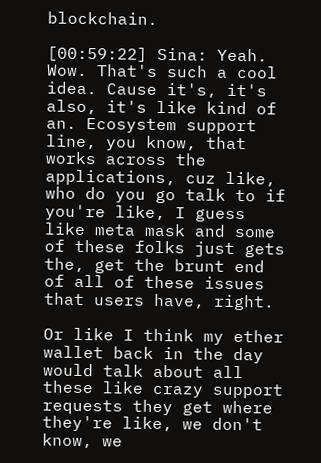blockchain.

[00:59:22] Sina: Yeah. Wow. That's such a cool idea. Cause it's, it's also, it's like kind of an. Ecosystem support line, you know, that works across the applications, cuz like, who do you go talk to if you're like, I guess like meta mask and some of these folks just gets the, get the brunt end of all of these issues that users have, right.

Or like I think my ether wallet back in the day would talk about all these like crazy support requests they get where they're like, we don't know, we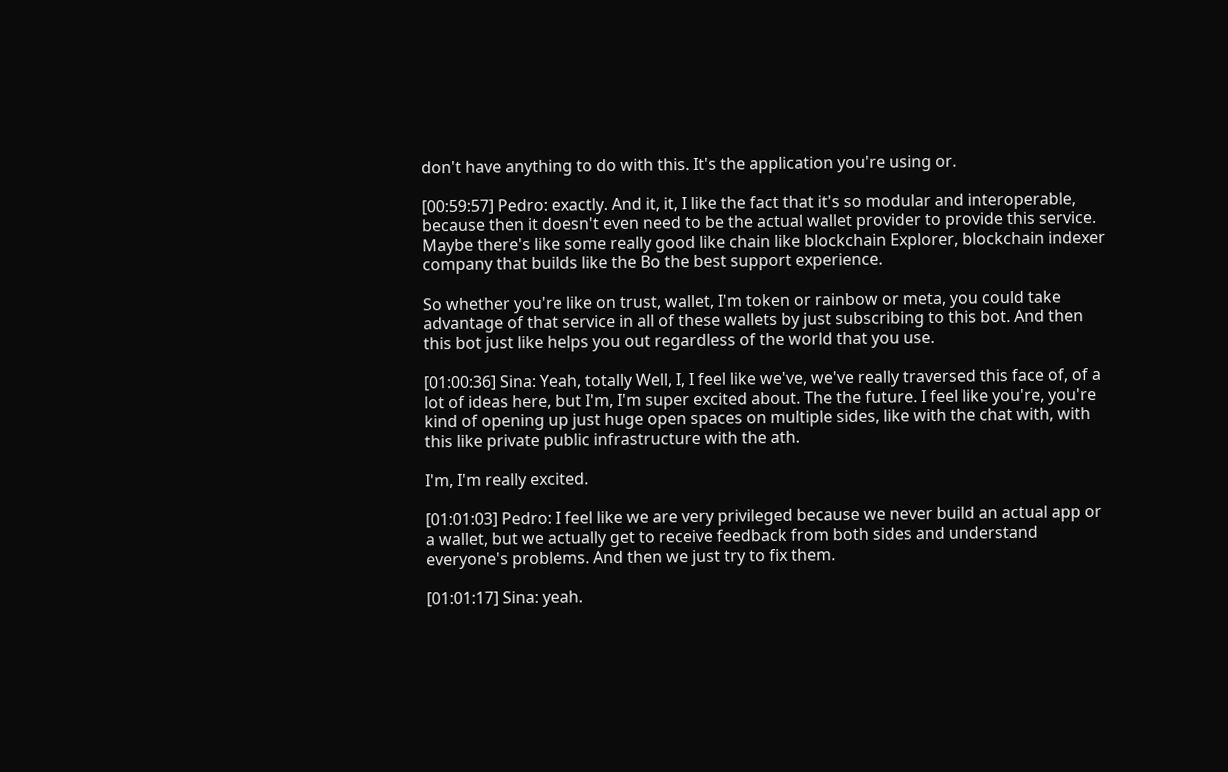don't have anything to do with this. It's the application you're using or.

[00:59:57] Pedro: exactly. And it, it, I like the fact that it's so modular and interoperable, because then it doesn't even need to be the actual wallet provider to provide this service. Maybe there's like some really good like chain like blockchain Explorer, blockchain indexer company that builds like the Bo the best support experience.

So whether you're like on trust, wallet, I'm token or rainbow or meta, you could take advantage of that service in all of these wallets by just subscribing to this bot. And then this bot just like helps you out regardless of the world that you use.

[01:00:36] Sina: Yeah, totally Well, I, I feel like we've, we've really traversed this face of, of a lot of ideas here, but I'm, I'm super excited about. The the future. I feel like you're, you're kind of opening up just huge open spaces on multiple sides, like with the chat with, with this like private public infrastructure with the ath.

I'm, I'm really excited.

[01:01:03] Pedro: I feel like we are very privileged because we never build an actual app or a wallet, but we actually get to receive feedback from both sides and understand everyone's problems. And then we just try to fix them.

[01:01:17] Sina: yeah.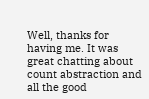Well, thanks for having me. It was great chatting about count abstraction and all the good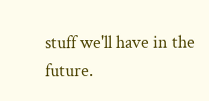stuff we'll have in the future.